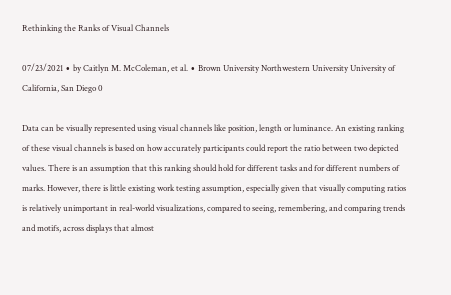Rethinking the Ranks of Visual Channels

07/23/2021 ∙ by Caitlyn M. McColeman, et al. ∙ Brown University Northwestern University University of California, San Diego 0

Data can be visually represented using visual channels like position, length or luminance. An existing ranking of these visual channels is based on how accurately participants could report the ratio between two depicted values. There is an assumption that this ranking should hold for different tasks and for different numbers of marks. However, there is little existing work testing assumption, especially given that visually computing ratios is relatively unimportant in real-world visualizations, compared to seeing, remembering, and comparing trends and motifs, across displays that almost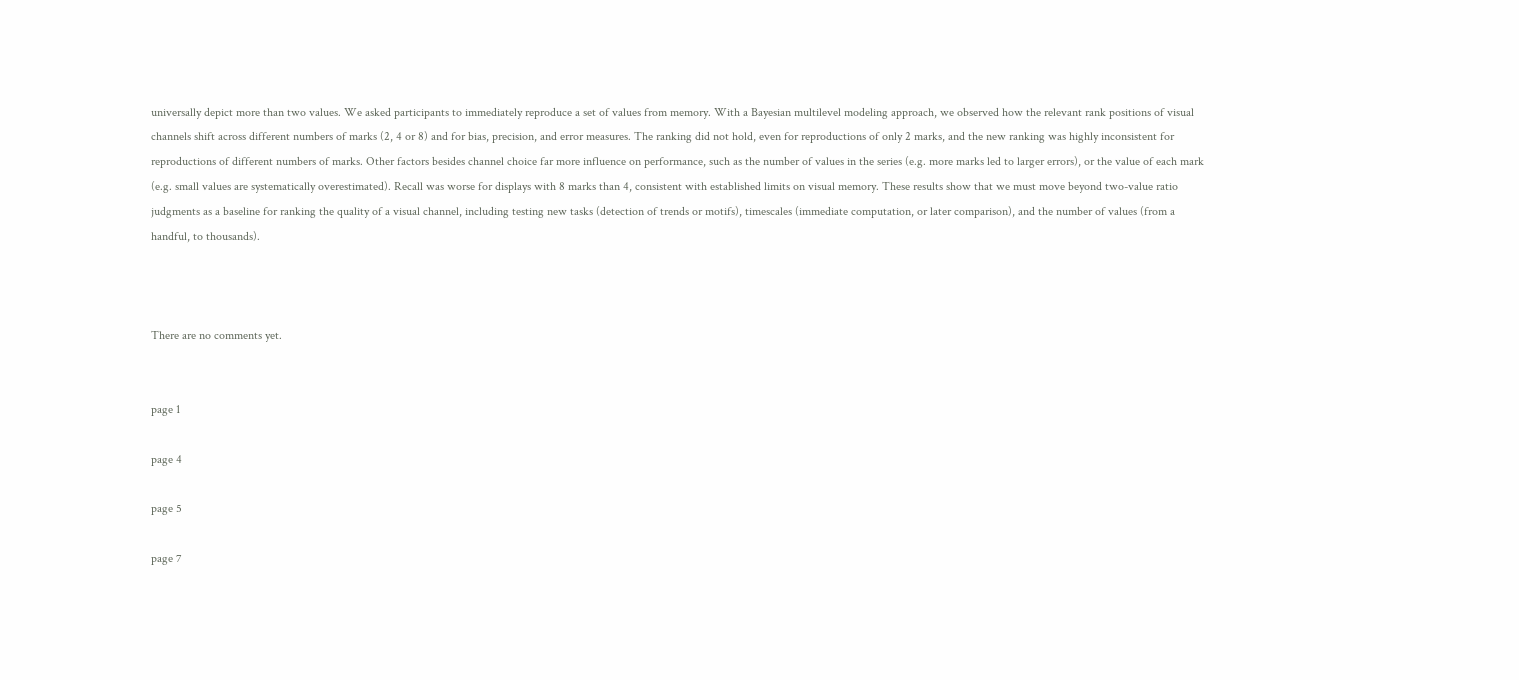universally depict more than two values. We asked participants to immediately reproduce a set of values from memory. With a Bayesian multilevel modeling approach, we observed how the relevant rank positions of visual channels shift across different numbers of marks (2, 4 or 8) and for bias, precision, and error measures. The ranking did not hold, even for reproductions of only 2 marks, and the new ranking was highly inconsistent for reproductions of different numbers of marks. Other factors besides channel choice far more influence on performance, such as the number of values in the series (e.g. more marks led to larger errors), or the value of each mark (e.g. small values are systematically overestimated). Recall was worse for displays with 8 marks than 4, consistent with established limits on visual memory. These results show that we must move beyond two-value ratio judgments as a baseline for ranking the quality of a visual channel, including testing new tasks (detection of trends or motifs), timescales (immediate computation, or later comparison), and the number of values (from a handful, to thousands).



There are no comments yet.


page 1

page 4

page 5

page 7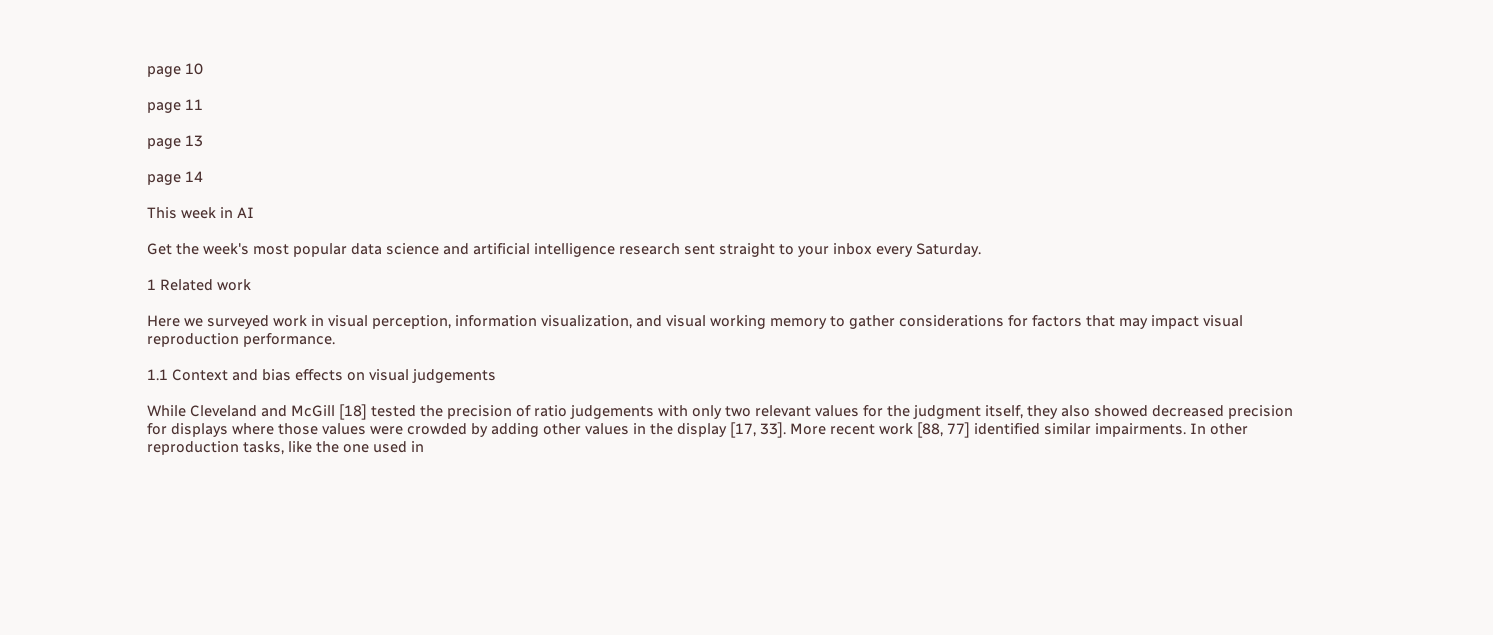page 10

page 11

page 13

page 14

This week in AI

Get the week's most popular data science and artificial intelligence research sent straight to your inbox every Saturday.

1 Related work

Here we surveyed work in visual perception, information visualization, and visual working memory to gather considerations for factors that may impact visual reproduction performance.

1.1 Context and bias effects on visual judgements

While Cleveland and McGill [18] tested the precision of ratio judgements with only two relevant values for the judgment itself, they also showed decreased precision for displays where those values were crowded by adding other values in the display [17, 33]. More recent work [88, 77] identified similar impairments. In other reproduction tasks, like the one used in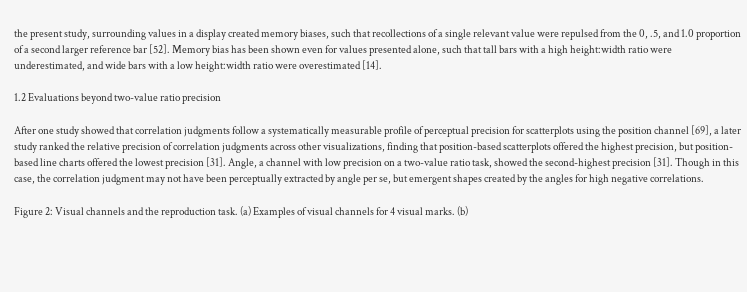the present study, surrounding values in a display created memory biases, such that recollections of a single relevant value were repulsed from the 0, .5, and 1.0 proportion of a second larger reference bar [52]. Memory bias has been shown even for values presented alone, such that tall bars with a high height:width ratio were underestimated, and wide bars with a low height:width ratio were overestimated [14].

1.2 Evaluations beyond two-value ratio precision

After one study showed that correlation judgments follow a systematically measurable profile of perceptual precision for scatterplots using the position channel [69], a later study ranked the relative precision of correlation judgments across other visualizations, finding that position-based scatterplots offered the highest precision, but position-based line charts offered the lowest precision [31]. Angle, a channel with low precision on a two-value ratio task, showed the second-highest precision [31]. Though in this case, the correlation judgment may not have been perceptually extracted by angle per se, but emergent shapes created by the angles for high negative correlations.

Figure 2: Visual channels and the reproduction task. (a) Examples of visual channels for 4 visual marks. (b)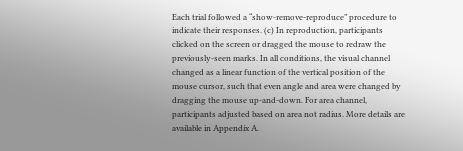Each trial followed a “show-remove-reproduce” procedure to indicate their responses. (c) In reproduction, participants clicked on the screen or dragged the mouse to redraw the previously-seen marks. In all conditions, the visual channel changed as a linear function of the vertical position of the mouse cursor, such that even angle and area were changed by dragging the mouse up-and-down. For area channel, participants adjusted based on area not radius. More details are available in Appendix A.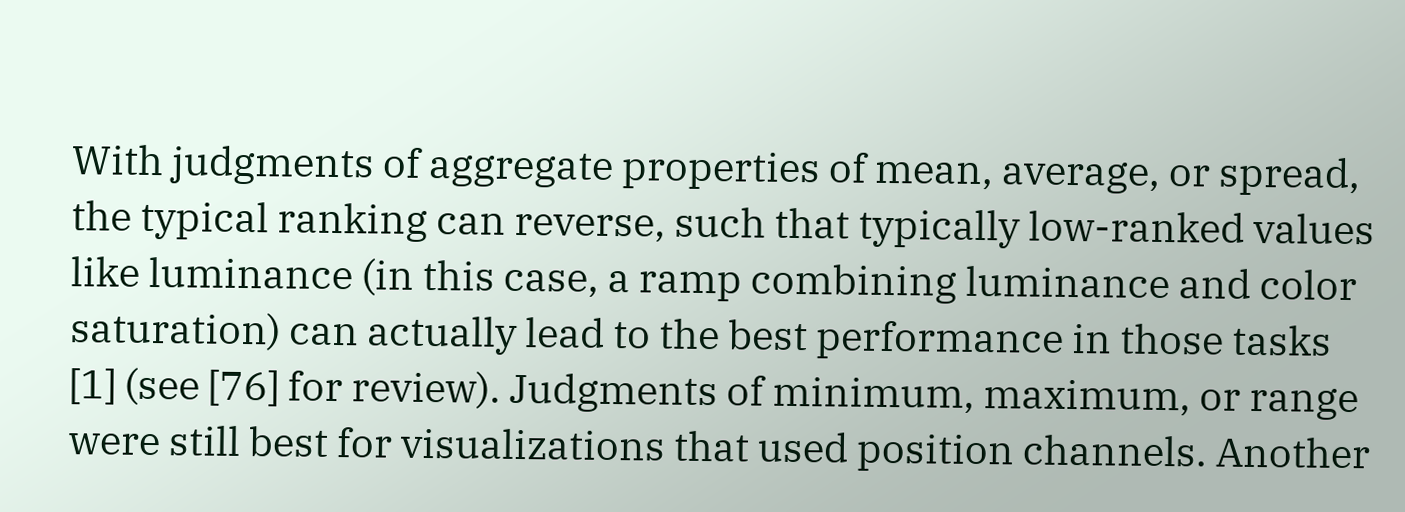With judgments of aggregate properties of mean, average, or spread, the typical ranking can reverse, such that typically low-ranked values like luminance (in this case, a ramp combining luminance and color saturation) can actually lead to the best performance in those tasks [1] (see [76] for review). Judgments of minimum, maximum, or range were still best for visualizations that used position channels. Another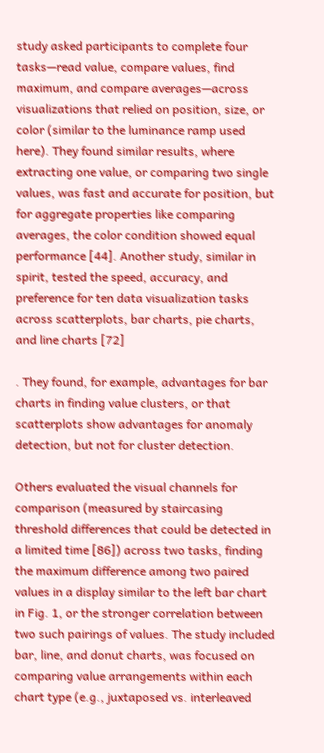study asked participants to complete four tasks—read value, compare values, find maximum, and compare averages—across visualizations that relied on position, size, or color (similar to the luminance ramp used here). They found similar results, where extracting one value, or comparing two single values, was fast and accurate for position, but for aggregate properties like comparing averages, the color condition showed equal performance [44]. Another study, similar in spirit, tested the speed, accuracy, and preference for ten data visualization tasks across scatterplots, bar charts, pie charts, and line charts [72]

. They found, for example, advantages for bar charts in finding value clusters, or that scatterplots show advantages for anomaly detection, but not for cluster detection.

Others evaluated the visual channels for comparison (measured by staircasing threshold differences that could be detected in a limited time [86]) across two tasks, finding the maximum difference among two paired values in a display similar to the left bar chart in Fig. 1, or the stronger correlation between two such pairings of values. The study included bar, line, and donut charts, was focused on comparing value arrangements within each chart type (e.g., juxtaposed vs. interleaved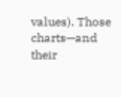values). Those charts—and their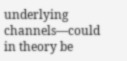underlying channels—could in theory be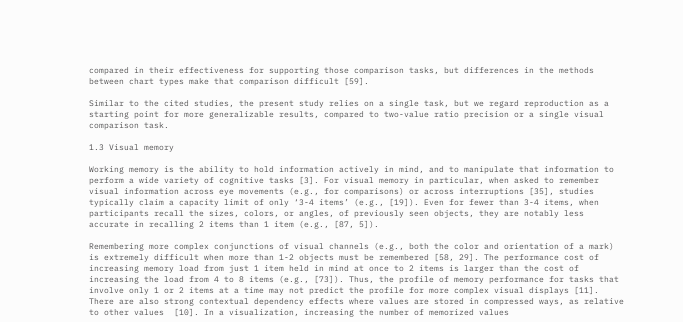compared in their effectiveness for supporting those comparison tasks, but differences in the methods between chart types make that comparison difficult [59].

Similar to the cited studies, the present study relies on a single task, but we regard reproduction as a starting point for more generalizable results, compared to two-value ratio precision or a single visual comparison task.

1.3 Visual memory

Working memory is the ability to hold information actively in mind, and to manipulate that information to perform a wide variety of cognitive tasks [3]. For visual memory in particular, when asked to remember visual information across eye movements (e.g., for comparisons) or across interruptions [35], studies typically claim a capacity limit of only ‘3-4 items’ (e.g., [19]). Even for fewer than 3-4 items, when participants recall the sizes, colors, or angles, of previously seen objects, they are notably less accurate in recalling 2 items than 1 item (e.g., [87, 5]).

Remembering more complex conjunctions of visual channels (e.g., both the color and orientation of a mark) is extremely difficult when more than 1-2 objects must be remembered [58, 29]. The performance cost of increasing memory load from just 1 item held in mind at once to 2 items is larger than the cost of increasing the load from 4 to 8 items (e.g., [73]). Thus, the profile of memory performance for tasks that involve only 1 or 2 items at a time may not predict the profile for more complex visual displays [11]. There are also strong contextual dependency effects where values are stored in compressed ways, as relative to other values  [10]. In a visualization, increasing the number of memorized values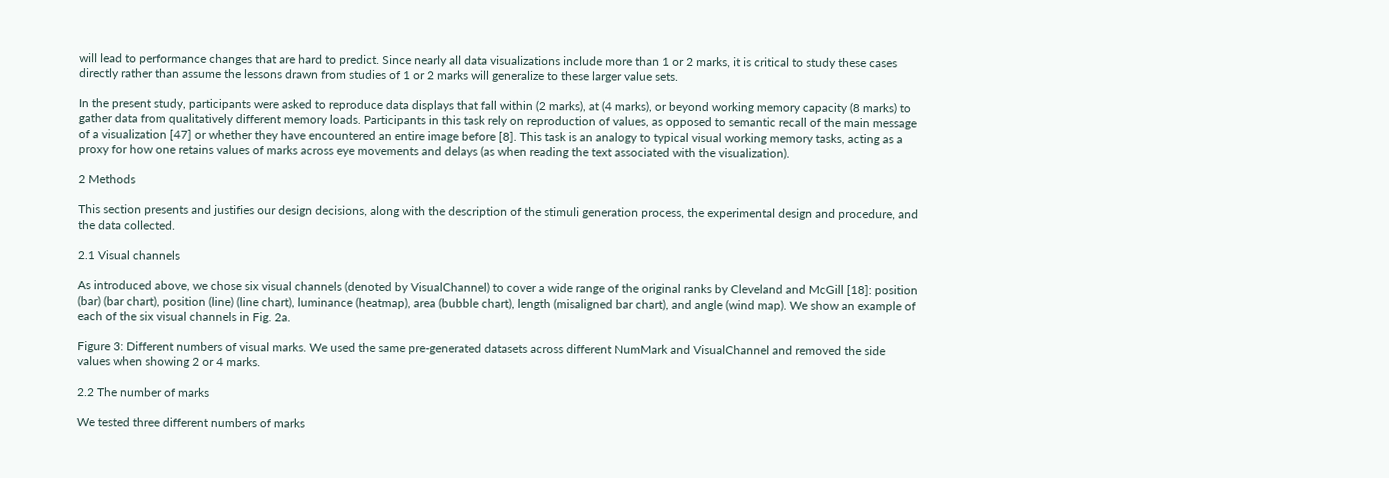will lead to performance changes that are hard to predict. Since nearly all data visualizations include more than 1 or 2 marks, it is critical to study these cases directly rather than assume the lessons drawn from studies of 1 or 2 marks will generalize to these larger value sets.

In the present study, participants were asked to reproduce data displays that fall within (2 marks), at (4 marks), or beyond working memory capacity (8 marks) to gather data from qualitatively different memory loads. Participants in this task rely on reproduction of values, as opposed to semantic recall of the main message of a visualization [47] or whether they have encountered an entire image before [8]. This task is an analogy to typical visual working memory tasks, acting as a proxy for how one retains values of marks across eye movements and delays (as when reading the text associated with the visualization).

2 Methods

This section presents and justifies our design decisions, along with the description of the stimuli generation process, the experimental design and procedure, and the data collected.

2.1 Visual channels

As introduced above, we chose six visual channels (denoted by VisualChannel) to cover a wide range of the original ranks by Cleveland and McGill [18]: position (bar) (bar chart), position (line) (line chart), luminance (heatmap), area (bubble chart), length (misaligned bar chart), and angle (wind map). We show an example of each of the six visual channels in Fig. 2a.

Figure 3: Different numbers of visual marks. We used the same pre-generated datasets across different NumMark and VisualChannel and removed the side values when showing 2 or 4 marks.

2.2 The number of marks

We tested three different numbers of marks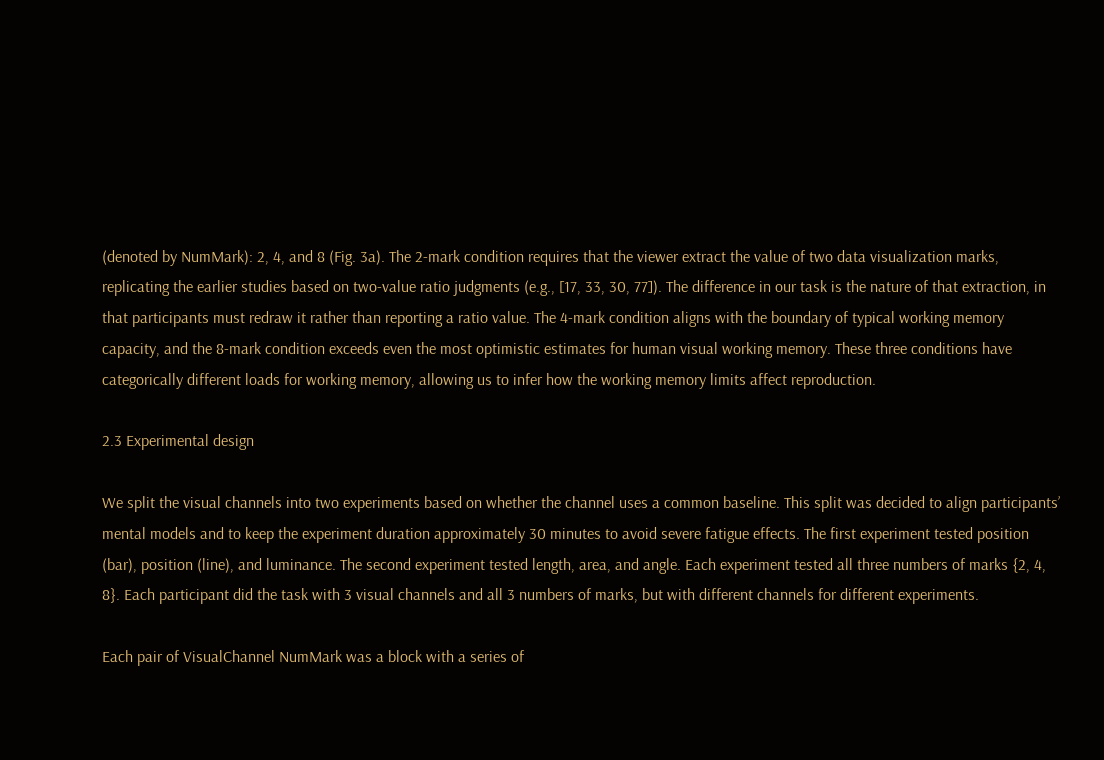(denoted by NumMark): 2, 4, and 8 (Fig. 3a). The 2-mark condition requires that the viewer extract the value of two data visualization marks, replicating the earlier studies based on two-value ratio judgments (e.g., [17, 33, 30, 77]). The difference in our task is the nature of that extraction, in that participants must redraw it rather than reporting a ratio value. The 4-mark condition aligns with the boundary of typical working memory capacity, and the 8-mark condition exceeds even the most optimistic estimates for human visual working memory. These three conditions have categorically different loads for working memory, allowing us to infer how the working memory limits affect reproduction.

2.3 Experimental design

We split the visual channels into two experiments based on whether the channel uses a common baseline. This split was decided to align participants’ mental models and to keep the experiment duration approximately 30 minutes to avoid severe fatigue effects. The first experiment tested position (bar), position (line), and luminance. The second experiment tested length, area, and angle. Each experiment tested all three numbers of marks {2, 4, 8}. Each participant did the task with 3 visual channels and all 3 numbers of marks, but with different channels for different experiments.

Each pair of VisualChannel NumMark was a block with a series of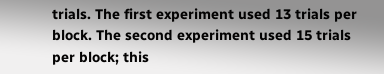trials. The first experiment used 13 trials per block. The second experiment used 15 trials per block; this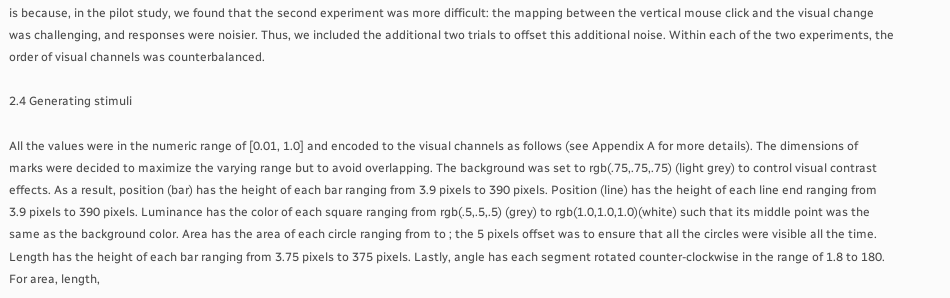is because, in the pilot study, we found that the second experiment was more difficult: the mapping between the vertical mouse click and the visual change was challenging, and responses were noisier. Thus, we included the additional two trials to offset this additional noise. Within each of the two experiments, the order of visual channels was counterbalanced.

2.4 Generating stimuli

All the values were in the numeric range of [0.01, 1.0] and encoded to the visual channels as follows (see Appendix A for more details). The dimensions of marks were decided to maximize the varying range but to avoid overlapping. The background was set to rgb(.75,.75,.75) (light grey) to control visual contrast effects. As a result, position (bar) has the height of each bar ranging from 3.9 pixels to 390 pixels. Position (line) has the height of each line end ranging from 3.9 pixels to 390 pixels. Luminance has the color of each square ranging from rgb(.5,.5,.5) (grey) to rgb(1.0,1.0,1.0)(white) such that its middle point was the same as the background color. Area has the area of each circle ranging from to ; the 5 pixels offset was to ensure that all the circles were visible all the time. Length has the height of each bar ranging from 3.75 pixels to 375 pixels. Lastly, angle has each segment rotated counter-clockwise in the range of 1.8 to 180. For area, length,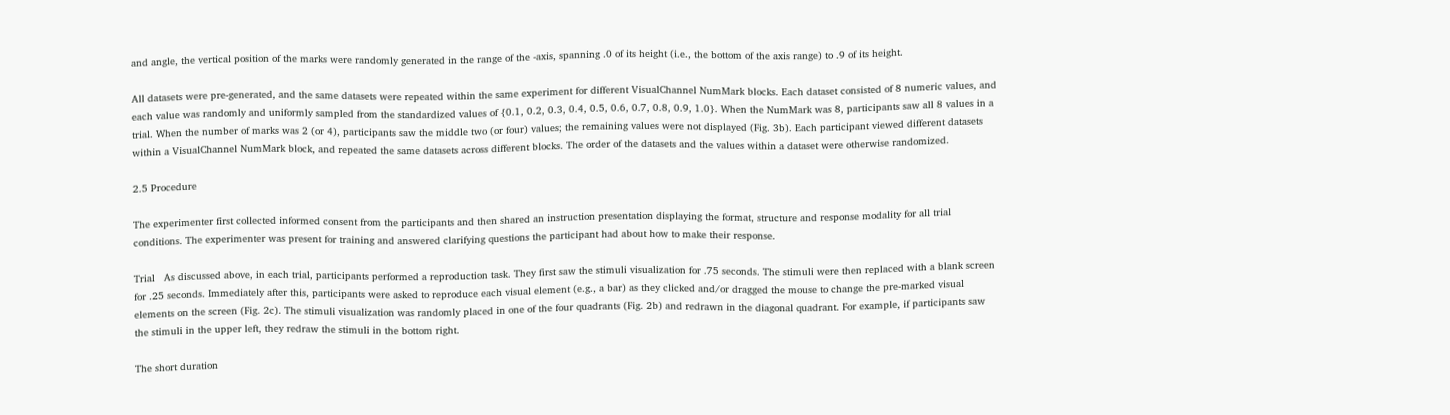and angle, the vertical position of the marks were randomly generated in the range of the -axis, spanning .0 of its height (i.e., the bottom of the axis range) to .9 of its height.

All datasets were pre-generated, and the same datasets were repeated within the same experiment for different VisualChannel NumMark blocks. Each dataset consisted of 8 numeric values, and each value was randomly and uniformly sampled from the standardized values of {0.1, 0.2, 0.3, 0.4, 0.5, 0.6, 0.7, 0.8, 0.9, 1.0}. When the NumMark was 8, participants saw all 8 values in a trial. When the number of marks was 2 (or 4), participants saw the middle two (or four) values; the remaining values were not displayed (Fig. 3b). Each participant viewed different datasets within a VisualChannel NumMark block, and repeated the same datasets across different blocks. The order of the datasets and the values within a dataset were otherwise randomized.

2.5 Procedure

The experimenter first collected informed consent from the participants and then shared an instruction presentation displaying the format, structure and response modality for all trial conditions. The experimenter was present for training and answered clarifying questions the participant had about how to make their response.

Trial   As discussed above, in each trial, participants performed a reproduction task. They first saw the stimuli visualization for .75 seconds. The stimuli were then replaced with a blank screen for .25 seconds. Immediately after this, participants were asked to reproduce each visual element (e.g., a bar) as they clicked and/or dragged the mouse to change the pre-marked visual elements on the screen (Fig. 2c). The stimuli visualization was randomly placed in one of the four quadrants (Fig. 2b) and redrawn in the diagonal quadrant. For example, if participants saw the stimuli in the upper left, they redraw the stimuli in the bottom right.

The short duration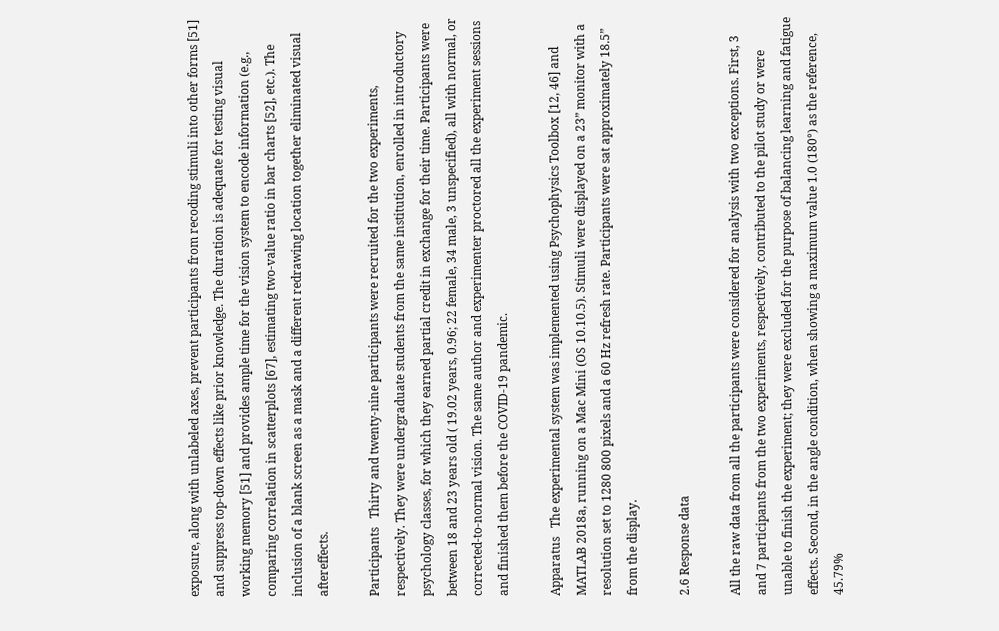exposure, along with unlabeled axes, prevent participants from recoding stimuli into other forms [51] and suppress top-down effects like prior knowledge. The duration is adequate for testing visual working memory [51] and provides ample time for the vision system to encode information (e.g., comparing correlation in scatterplots [67], estimating two-value ratio in bar charts [52], etc.). The inclusion of a blank screen as a mask and a different redrawing location together eliminated visual aftereffects.

Participants   Thirty and twenty-nine participants were recruited for the two experiments, respectively. They were undergraduate students from the same institution, enrolled in introductory psychology classes, for which they earned partial credit in exchange for their time. Participants were between 18 and 23 years old ( 19.02 years, 0.96; 22 female, 34 male, 3 unspecified), all with normal, or corrected-to-normal vision. The same author and experimenter proctored all the experiment sessions and finished them before the COVID-19 pandemic.

Apparatus   The experimental system was implemented using Psychophysics Toolbox [12, 46] and MATLAB 2018a, running on a Mac Mini (OS 10.10.5). Stimuli were displayed on a 23” monitor with a resolution set to 1280 800 pixels and a 60 Hz refresh rate. Participants were sat approximately 18.5” from the display.

2.6 Response data

All the raw data from all the participants were considered for analysis with two exceptions. First, 3 and 7 participants from the two experiments, respectively, contributed to the pilot study or were unable to finish the experiment; they were excluded for the purpose of balancing learning and fatigue effects. Second, in the angle condition, when showing a maximum value 1.0 (180°) as the reference, 45.79%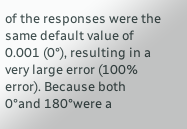of the responses were the same default value of 0.001 (0°), resulting in a very large error (100% error). Because both 0°and 180°were a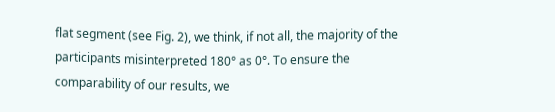flat segment (see Fig. 2), we think, if not all, the majority of the participants misinterpreted 180° as 0°. To ensure the comparability of our results, we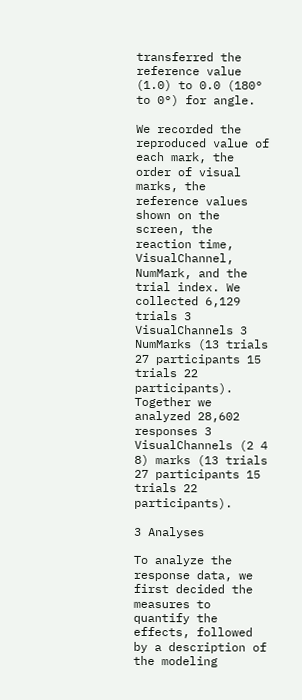transferred the reference value (1.0) to 0.0 (180° to 0°) for angle.

We recorded the reproduced value of each mark, the order of visual marks, the reference values shown on the screen, the reaction time, VisualChannel, NumMark, and the trial index. We collected 6,129 trials 3 VisualChannels 3 NumMarks (13 trials 27 participants 15 trials 22 participants). Together we analyzed 28,602 responses 3 VisualChannels (2 4 8) marks (13 trials 27 participants 15 trials 22 participants).

3 Analyses

To analyze the response data, we first decided the measures to quantify the effects, followed by a description of the modeling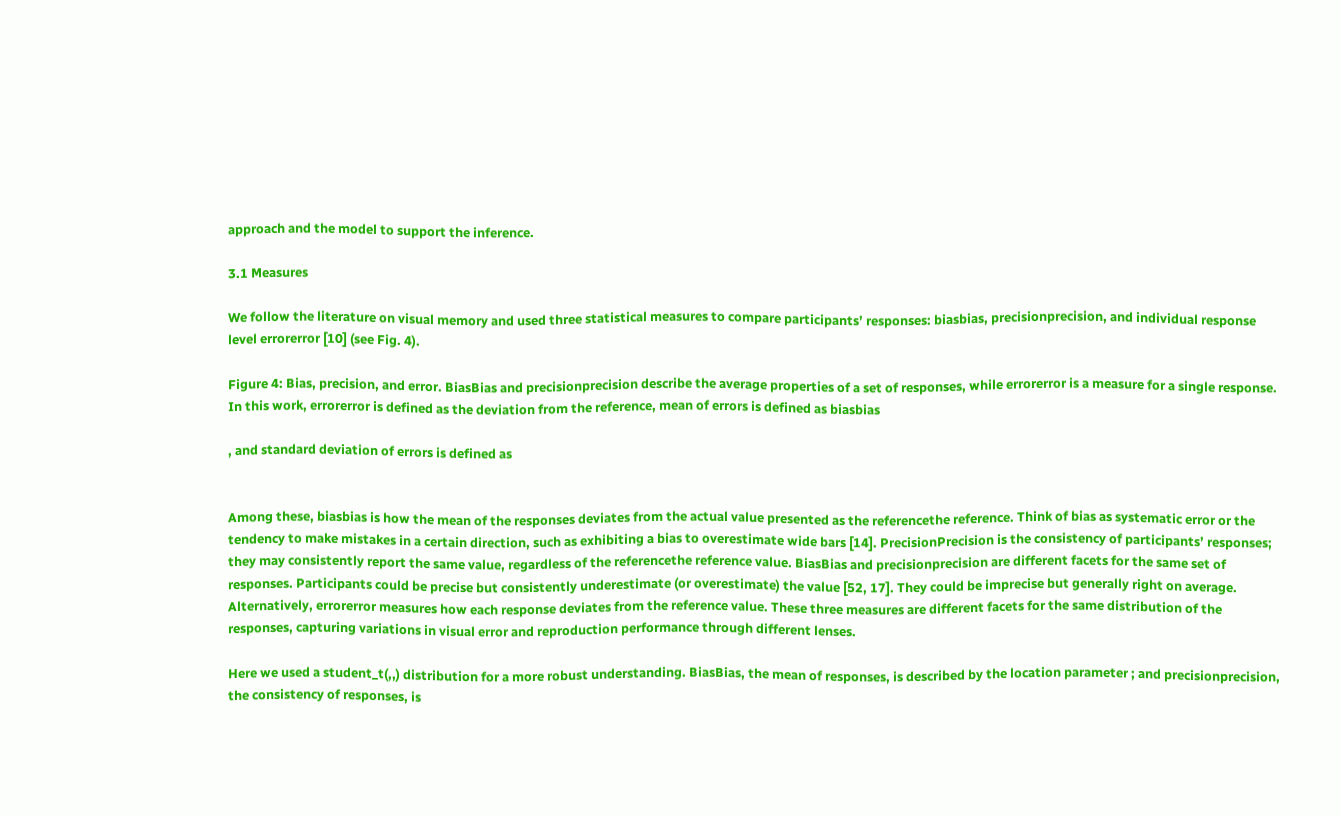approach and the model to support the inference.

3.1 Measures

We follow the literature on visual memory and used three statistical measures to compare participants’ responses: biasbias, precisionprecision, and individual response level errorerror [10] (see Fig. 4).

Figure 4: Bias, precision, and error. BiasBias and precisionprecision describe the average properties of a set of responses, while errorerror is a measure for a single response. In this work, errorerror is defined as the deviation from the reference, mean of errors is defined as biasbias

, and standard deviation of errors is defined as


Among these, biasbias is how the mean of the responses deviates from the actual value presented as the referencethe reference. Think of bias as systematic error or the tendency to make mistakes in a certain direction, such as exhibiting a bias to overestimate wide bars [14]. PrecisionPrecision is the consistency of participants’ responses; they may consistently report the same value, regardless of the referencethe reference value. BiasBias and precisionprecision are different facets for the same set of responses. Participants could be precise but consistently underestimate (or overestimate) the value [52, 17]. They could be imprecise but generally right on average. Alternatively, errorerror measures how each response deviates from the reference value. These three measures are different facets for the same distribution of the responses, capturing variations in visual error and reproduction performance through different lenses.

Here we used a student_t(,,) distribution for a more robust understanding. BiasBias, the mean of responses, is described by the location parameter ; and precisionprecision, the consistency of responses, is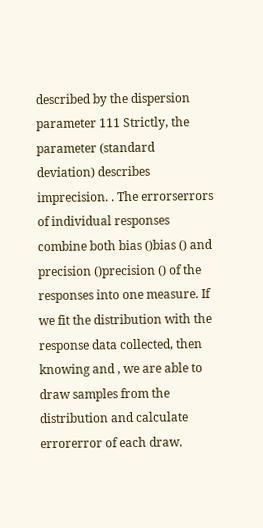described by the dispersion parameter 111 Strictly, the parameter (standard deviation) describes imprecision. . The errorserrors of individual responses combine both bias ()bias () and precision ()precision () of the responses into one measure. If we fit the distribution with the response data collected, then knowing and , we are able to draw samples from the distribution and calculate errorerror of each draw.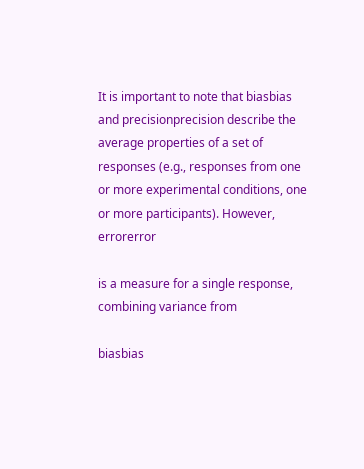It is important to note that biasbias and precisionprecision describe the average properties of a set of responses (e.g., responses from one or more experimental conditions, one or more participants). However, errorerror

is a measure for a single response, combining variance from

biasbias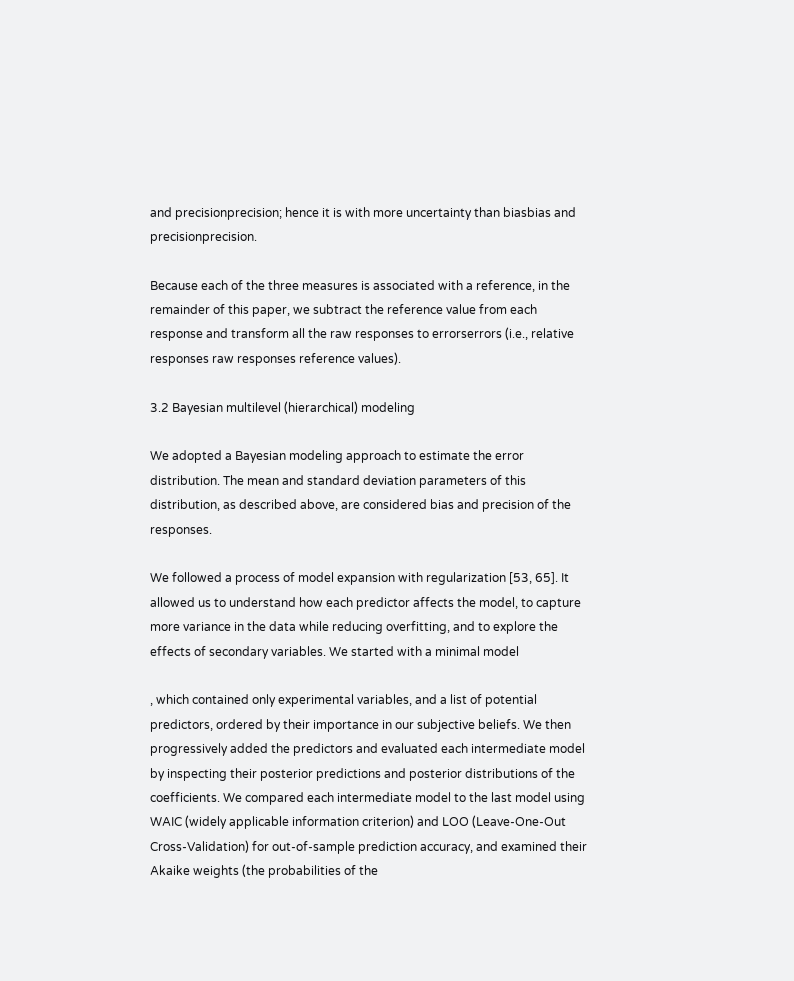and precisionprecision; hence it is with more uncertainty than biasbias and precisionprecision.

Because each of the three measures is associated with a reference, in the remainder of this paper, we subtract the reference value from each response and transform all the raw responses to errorserrors (i.e., relative responses raw responses reference values).

3.2 Bayesian multilevel (hierarchical) modeling

We adopted a Bayesian modeling approach to estimate the error distribution. The mean and standard deviation parameters of this distribution, as described above, are considered bias and precision of the responses.

We followed a process of model expansion with regularization [53, 65]. It allowed us to understand how each predictor affects the model, to capture more variance in the data while reducing overfitting, and to explore the effects of secondary variables. We started with a minimal model

, which contained only experimental variables, and a list of potential predictors, ordered by their importance in our subjective beliefs. We then progressively added the predictors and evaluated each intermediate model by inspecting their posterior predictions and posterior distributions of the coefficients. We compared each intermediate model to the last model using WAIC (widely applicable information criterion) and LOO (Leave-One-Out Cross-Validation) for out-of-sample prediction accuracy, and examined their Akaike weights (the probabilities of the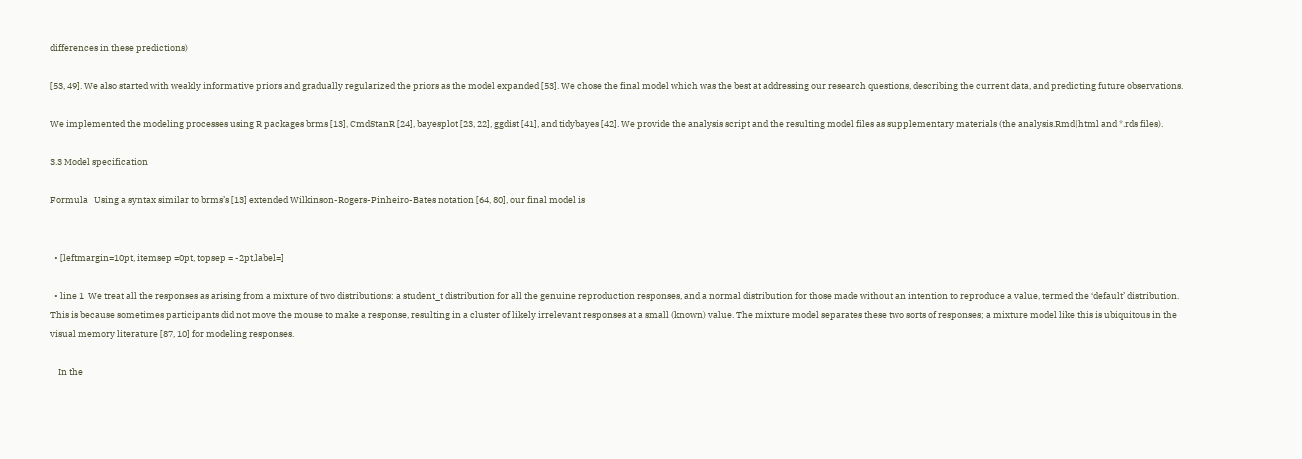differences in these predictions)

[53, 49]. We also started with weakly informative priors and gradually regularized the priors as the model expanded [53]. We chose the final model which was the best at addressing our research questions, describing the current data, and predicting future observations.

We implemented the modeling processes using R packages brms [13], CmdStanR [24], bayesplot [23, 22], ggdist [41], and tidybayes [42]. We provide the analysis script and the resulting model files as supplementary materials (the analysis.Rmd|html and *.rds files).

3.3 Model specification

Formula   Using a syntax similar to brms’s [13] extended Wilkinson-Rogers-Pinheiro-Bates notation [64, 80], our final model is


  • [leftmargin=10pt, itemsep =0pt, topsep = -2pt,label=]

  • line 1  We treat all the responses as arising from a mixture of two distributions: a student_t distribution for all the genuine reproduction responses, and a normal distribution for those made without an intention to reproduce a value, termed the ‘default’ distribution. This is because sometimes participants did not move the mouse to make a response, resulting in a cluster of likely irrelevant responses at a small (known) value. The mixture model separates these two sorts of responses; a mixture model like this is ubiquitous in the visual memory literature [87, 10] for modeling responses.

    In the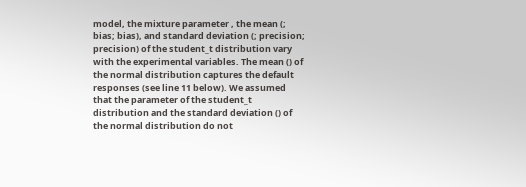model, the mixture parameter , the mean (; bias; bias), and standard deviation (; precision; precision) of the student_t distribution vary with the experimental variables. The mean () of the normal distribution captures the default responses (see line 11 below). We assumed that the parameter of the student_t distribution and the standard deviation () of the normal distribution do not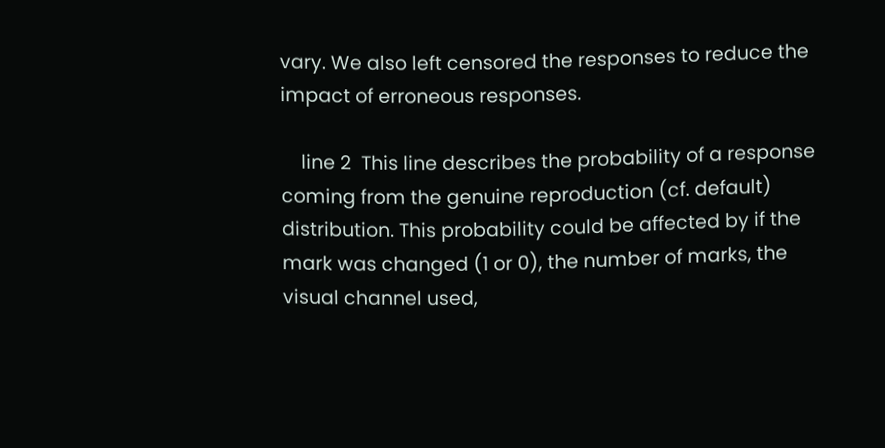vary. We also left censored the responses to reduce the impact of erroneous responses.

    line 2  This line describes the probability of a response coming from the genuine reproduction (cf. default) distribution. This probability could be affected by if the mark was changed (1 or 0), the number of marks, the visual channel used,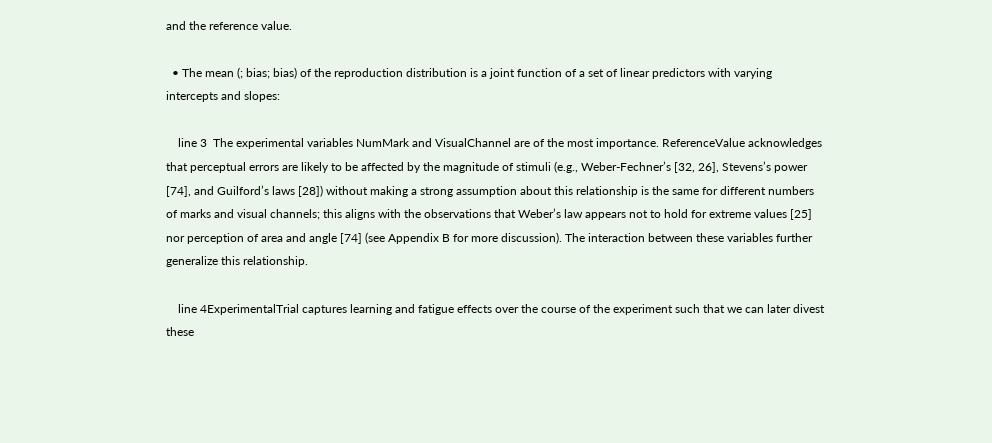and the reference value.

  • The mean (; bias; bias) of the reproduction distribution is a joint function of a set of linear predictors with varying intercepts and slopes:

    line 3  The experimental variables NumMark and VisualChannel are of the most importance. ReferenceValue acknowledges that perceptual errors are likely to be affected by the magnitude of stimuli (e.g., Weber-Fechner’s [32, 26], Stevens’s power [74], and Guilford’s laws [28]) without making a strong assumption about this relationship is the same for different numbers of marks and visual channels; this aligns with the observations that Weber’s law appears not to hold for extreme values [25] nor perception of area and angle [74] (see Appendix B for more discussion). The interaction between these variables further generalize this relationship.

    line 4ExperimentalTrial captures learning and fatigue effects over the course of the experiment such that we can later divest these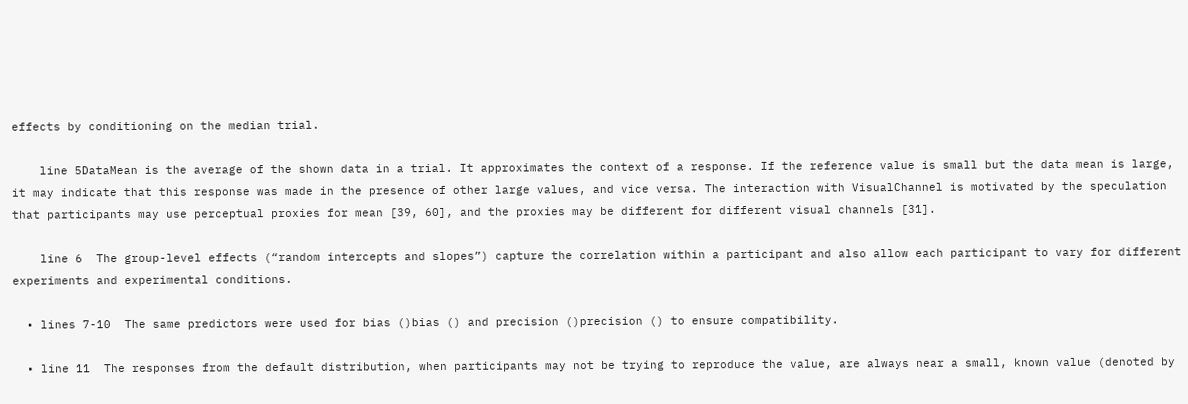effects by conditioning on the median trial.

    line 5DataMean is the average of the shown data in a trial. It approximates the context of a response. If the reference value is small but the data mean is large, it may indicate that this response was made in the presence of other large values, and vice versa. The interaction with VisualChannel is motivated by the speculation that participants may use perceptual proxies for mean [39, 60], and the proxies may be different for different visual channels [31].

    line 6  The group-level effects (“random intercepts and slopes”) capture the correlation within a participant and also allow each participant to vary for different experiments and experimental conditions.

  • lines 7-10  The same predictors were used for bias ()bias () and precision ()precision () to ensure compatibility.

  • line 11  The responses from the default distribution, when participants may not be trying to reproduce the value, are always near a small, known value (denoted by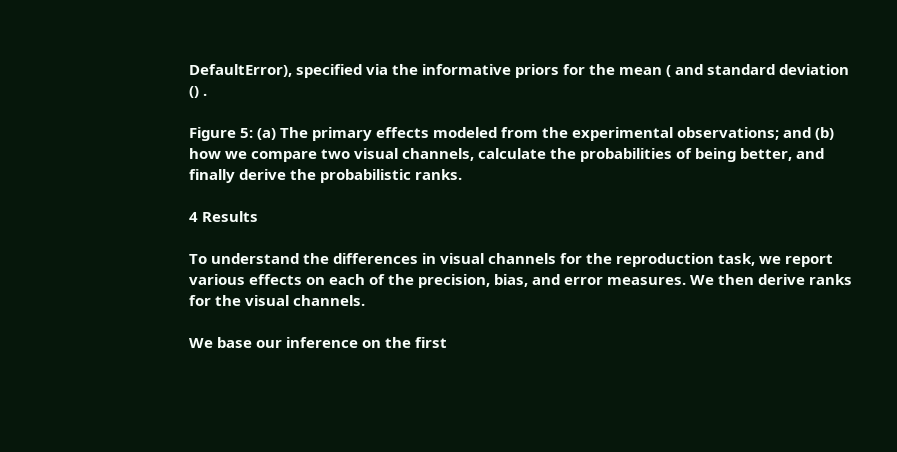DefaultError), specified via the informative priors for the mean ( and standard deviation () .

Figure 5: (a) The primary effects modeled from the experimental observations; and (b) how we compare two visual channels, calculate the probabilities of being better, and finally derive the probabilistic ranks.

4 Results

To understand the differences in visual channels for the reproduction task, we report various effects on each of the precision, bias, and error measures. We then derive ranks for the visual channels.

We base our inference on the first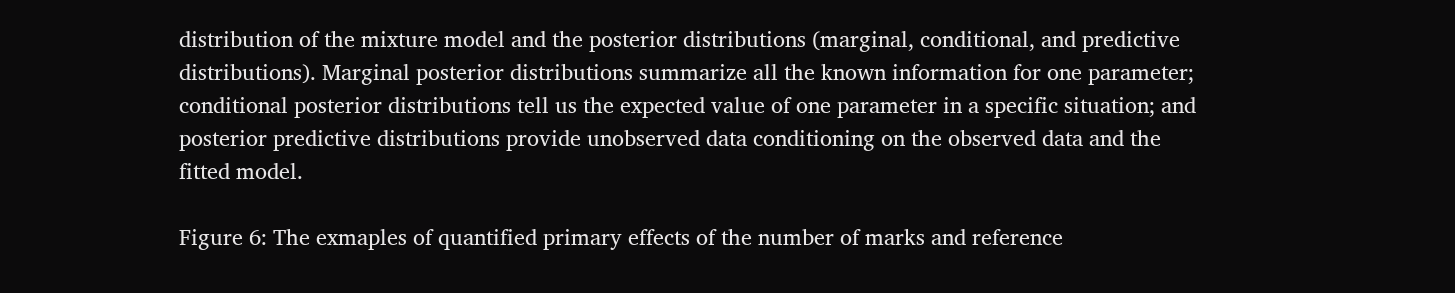distribution of the mixture model and the posterior distributions (marginal, conditional, and predictive distributions). Marginal posterior distributions summarize all the known information for one parameter; conditional posterior distributions tell us the expected value of one parameter in a specific situation; and posterior predictive distributions provide unobserved data conditioning on the observed data and the fitted model.

Figure 6: The exmaples of quantified primary effects of the number of marks and reference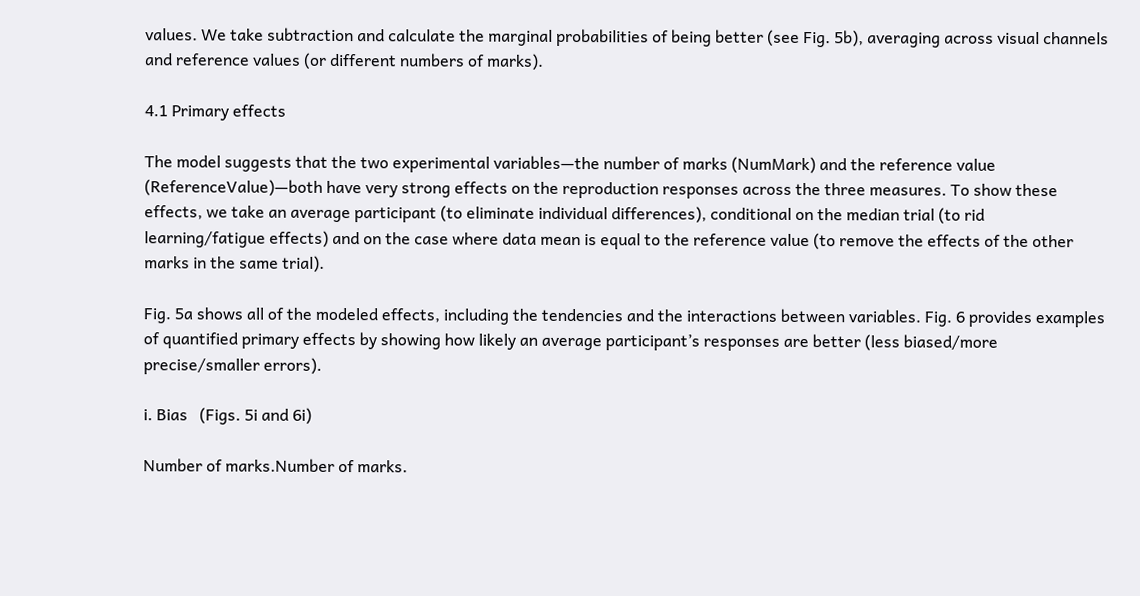values. We take subtraction and calculate the marginal probabilities of being better (see Fig. 5b), averaging across visual channels and reference values (or different numbers of marks).

4.1 Primary effects

The model suggests that the two experimental variables—the number of marks (NumMark) and the reference value (ReferenceValue)—both have very strong effects on the reproduction responses across the three measures. To show these effects, we take an average participant (to eliminate individual differences), conditional on the median trial (to rid learning/fatigue effects) and on the case where data mean is equal to the reference value (to remove the effects of the other marks in the same trial).

Fig. 5a shows all of the modeled effects, including the tendencies and the interactions between variables. Fig. 6 provides examples of quantified primary effects by showing how likely an average participant’s responses are better (less biased/more precise/smaller errors).

i. Bias   (Figs. 5i and 6i)

Number of marks.Number of marks.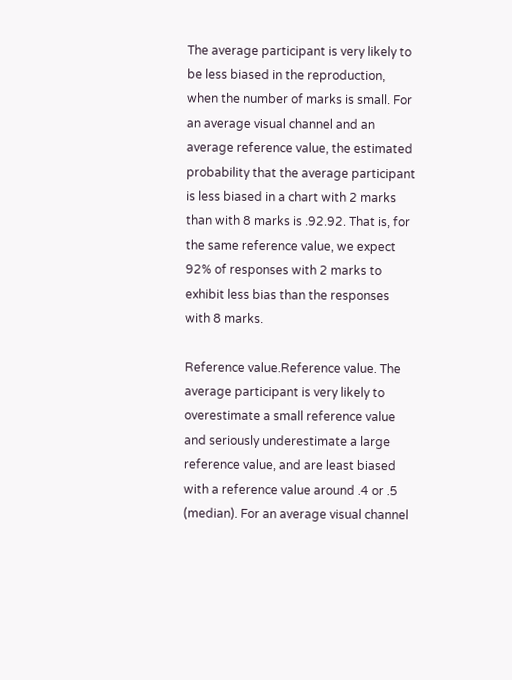The average participant is very likely to be less biased in the reproduction, when the number of marks is small. For an average visual channel and an average reference value, the estimated probability that the average participant is less biased in a chart with 2 marks than with 8 marks is .92.92. That is, for the same reference value, we expect 92% of responses with 2 marks to exhibit less bias than the responses with 8 marks.

Reference value.Reference value. The average participant is very likely to overestimate a small reference value and seriously underestimate a large reference value, and are least biased with a reference value around .4 or .5 (median). For an average visual channel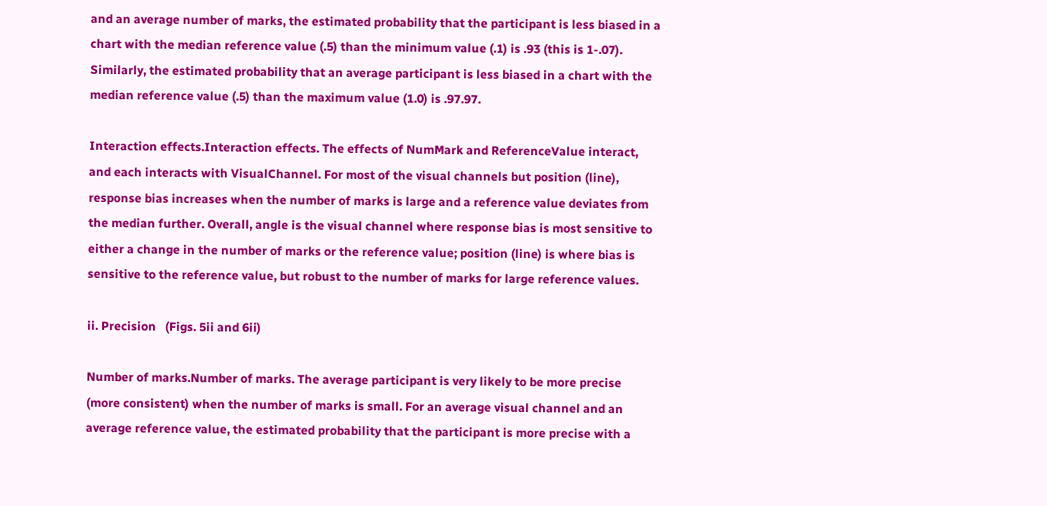and an average number of marks, the estimated probability that the participant is less biased in a chart with the median reference value (.5) than the minimum value (.1) is .93 (this is 1-.07). Similarly, the estimated probability that an average participant is less biased in a chart with the median reference value (.5) than the maximum value (1.0) is .97.97.

Interaction effects.Interaction effects. The effects of NumMark and ReferenceValue interact, and each interacts with VisualChannel. For most of the visual channels but position (line), response bias increases when the number of marks is large and a reference value deviates from the median further. Overall, angle is the visual channel where response bias is most sensitive to either a change in the number of marks or the reference value; position (line) is where bias is sensitive to the reference value, but robust to the number of marks for large reference values.

ii. Precision   (Figs. 5ii and 6ii)

Number of marks.Number of marks. The average participant is very likely to be more precise (more consistent) when the number of marks is small. For an average visual channel and an average reference value, the estimated probability that the participant is more precise with a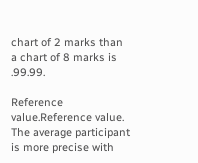chart of 2 marks than a chart of 8 marks is .99.99.

Reference value.Reference value. The average participant is more precise with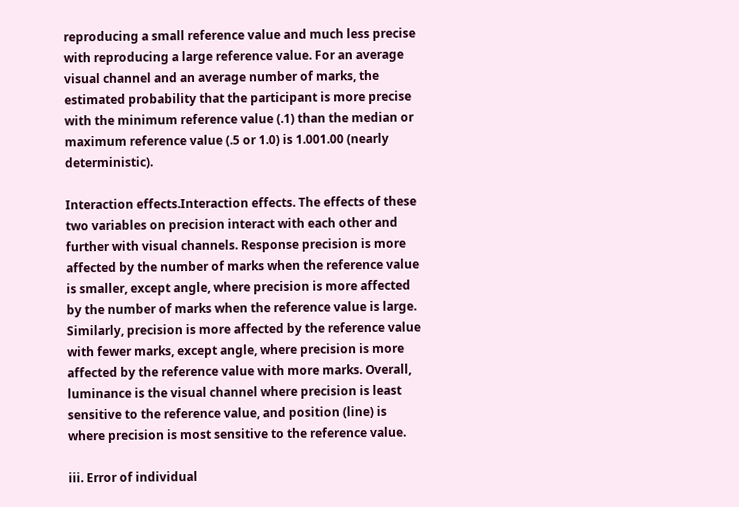reproducing a small reference value and much less precise with reproducing a large reference value. For an average visual channel and an average number of marks, the estimated probability that the participant is more precise with the minimum reference value (.1) than the median or maximum reference value (.5 or 1.0) is 1.001.00 (nearly deterministic).

Interaction effects.Interaction effects. The effects of these two variables on precision interact with each other and further with visual channels. Response precision is more affected by the number of marks when the reference value is smaller, except angle, where precision is more affected by the number of marks when the reference value is large. Similarly, precision is more affected by the reference value with fewer marks, except angle, where precision is more affected by the reference value with more marks. Overall, luminance is the visual channel where precision is least sensitive to the reference value, and position (line) is where precision is most sensitive to the reference value.

iii. Error of individual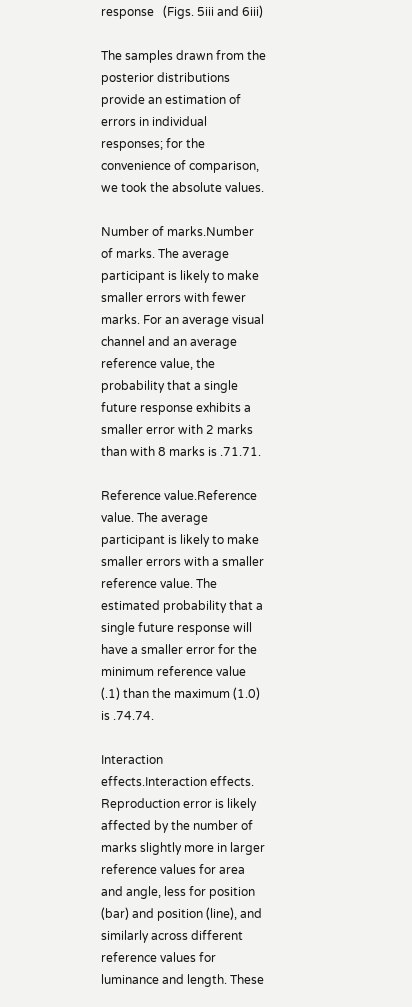response   (Figs. 5iii and 6iii)

The samples drawn from the posterior distributions provide an estimation of errors in individual responses; for the convenience of comparison, we took the absolute values.

Number of marks.Number of marks. The average participant is likely to make smaller errors with fewer marks. For an average visual channel and an average reference value, the probability that a single future response exhibits a smaller error with 2 marks than with 8 marks is .71.71.

Reference value.Reference value. The average participant is likely to make smaller errors with a smaller reference value. The estimated probability that a single future response will have a smaller error for the minimum reference value (.1) than the maximum (1.0) is .74.74.

Interaction effects.Interaction effects. Reproduction error is likely affected by the number of marks slightly more in larger reference values for area and angle, less for position (bar) and position (line), and similarly across different reference values for luminance and length. These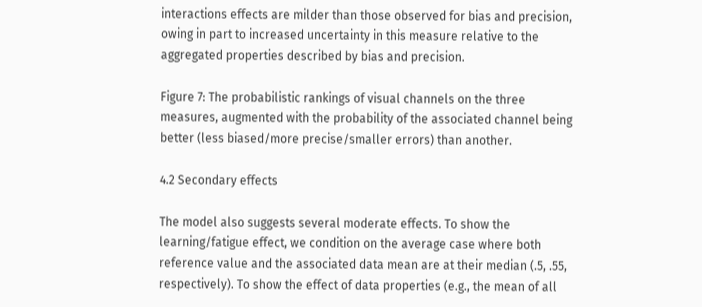interactions effects are milder than those observed for bias and precision, owing in part to increased uncertainty in this measure relative to the aggregated properties described by bias and precision.

Figure 7: The probabilistic rankings of visual channels on the three measures, augmented with the probability of the associated channel being better (less biased/more precise/smaller errors) than another.

4.2 Secondary effects

The model also suggests several moderate effects. To show the learning/fatigue effect, we condition on the average case where both reference value and the associated data mean are at their median (.5, .55, respectively). To show the effect of data properties (e.g., the mean of all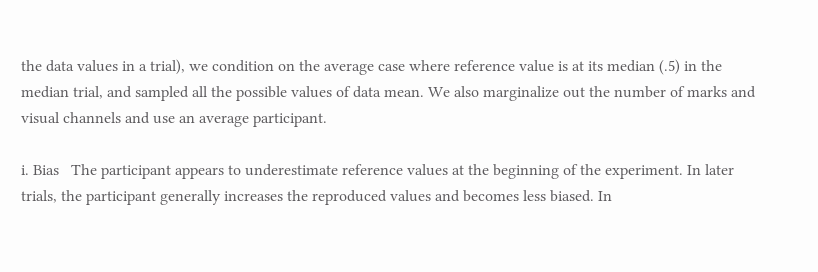the data values in a trial), we condition on the average case where reference value is at its median (.5) in the median trial, and sampled all the possible values of data mean. We also marginalize out the number of marks and visual channels and use an average participant.

i. Bias   The participant appears to underestimate reference values at the beginning of the experiment. In later trials, the participant generally increases the reproduced values and becomes less biased. In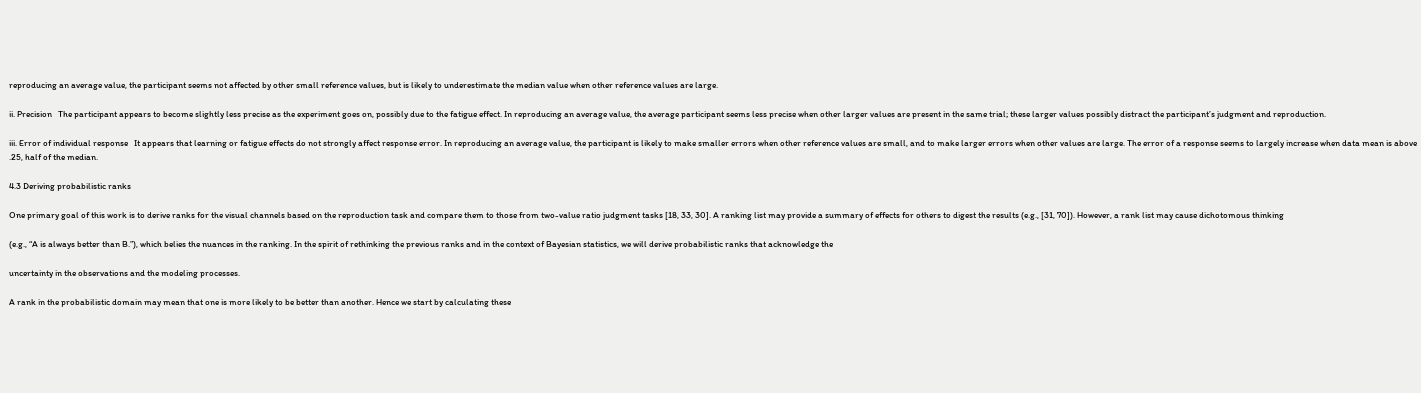reproducing an average value, the participant seems not affected by other small reference values, but is likely to underestimate the median value when other reference values are large.

ii. Precision   The participant appears to become slightly less precise as the experiment goes on, possibly due to the fatigue effect. In reproducing an average value, the average participant seems less precise when other larger values are present in the same trial; these larger values possibly distract the participant’s judgment and reproduction.

iii. Error of individual response   It appears that learning or fatigue effects do not strongly affect response error. In reproducing an average value, the participant is likely to make smaller errors when other reference values are small, and to make larger errors when other values are large. The error of a response seems to largely increase when data mean is above .25, half of the median.

4.3 Deriving probabilistic ranks

One primary goal of this work is to derive ranks for the visual channels based on the reproduction task and compare them to those from two-value ratio judgment tasks [18, 33, 30]. A ranking list may provide a summary of effects for others to digest the results (e.g., [31, 70]). However, a rank list may cause dichotomous thinking

(e.g., “A is always better than B.”), which belies the nuances in the ranking. In the spirit of rethinking the previous ranks and in the context of Bayesian statistics, we will derive probabilistic ranks that acknowledge the

uncertainty in the observations and the modeling processes.

A rank in the probabilistic domain may mean that one is more likely to be better than another. Hence we start by calculating these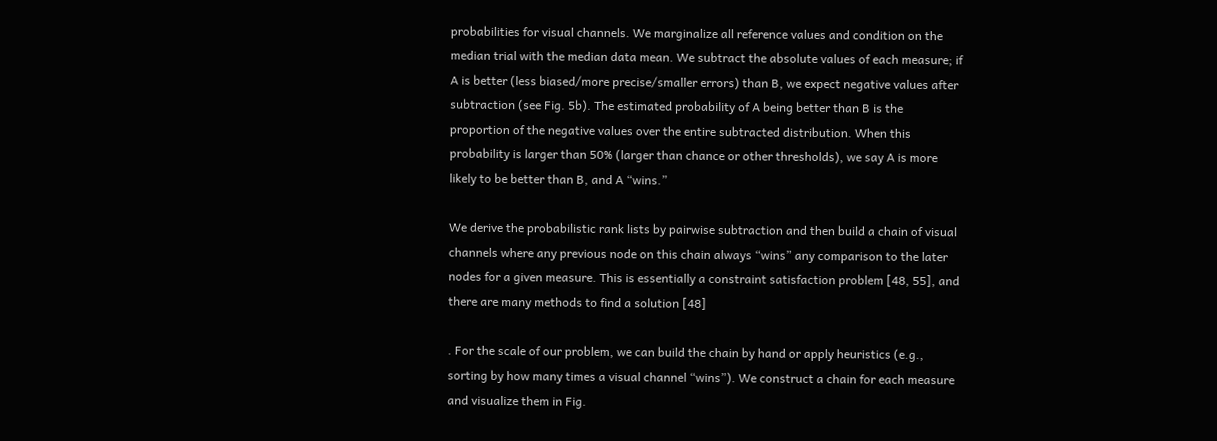probabilities for visual channels. We marginalize all reference values and condition on the median trial with the median data mean. We subtract the absolute values of each measure; if A is better (less biased/more precise/smaller errors) than B, we expect negative values after subtraction (see Fig. 5b). The estimated probability of A being better than B is the proportion of the negative values over the entire subtracted distribution. When this probability is larger than 50% (larger than chance or other thresholds), we say A is more likely to be better than B, and A “wins.”

We derive the probabilistic rank lists by pairwise subtraction and then build a chain of visual channels where any previous node on this chain always “wins” any comparison to the later nodes for a given measure. This is essentially a constraint satisfaction problem [48, 55], and there are many methods to find a solution [48]

. For the scale of our problem, we can build the chain by hand or apply heuristics (e.g., sorting by how many times a visual channel “wins”). We construct a chain for each measure and visualize them in Fig.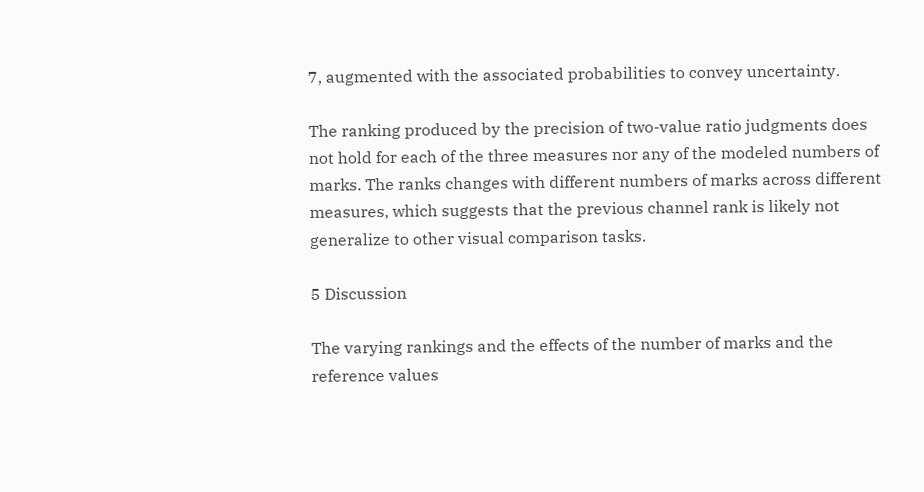7, augmented with the associated probabilities to convey uncertainty.

The ranking produced by the precision of two-value ratio judgments does not hold for each of the three measures nor any of the modeled numbers of marks. The ranks changes with different numbers of marks across different measures, which suggests that the previous channel rank is likely not generalize to other visual comparison tasks.

5 Discussion

The varying rankings and the effects of the number of marks and the reference values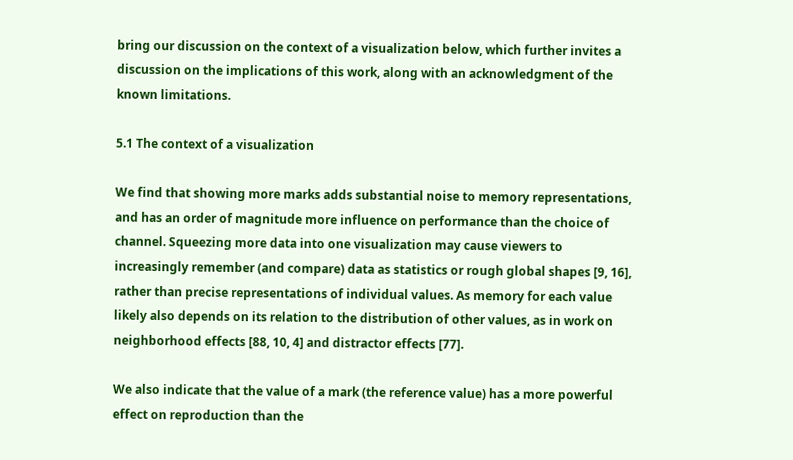bring our discussion on the context of a visualization below, which further invites a discussion on the implications of this work, along with an acknowledgment of the known limitations.

5.1 The context of a visualization

We find that showing more marks adds substantial noise to memory representations, and has an order of magnitude more influence on performance than the choice of channel. Squeezing more data into one visualization may cause viewers to increasingly remember (and compare) data as statistics or rough global shapes [9, 16], rather than precise representations of individual values. As memory for each value likely also depends on its relation to the distribution of other values, as in work on neighborhood effects [88, 10, 4] and distractor effects [77].

We also indicate that the value of a mark (the reference value) has a more powerful effect on reproduction than the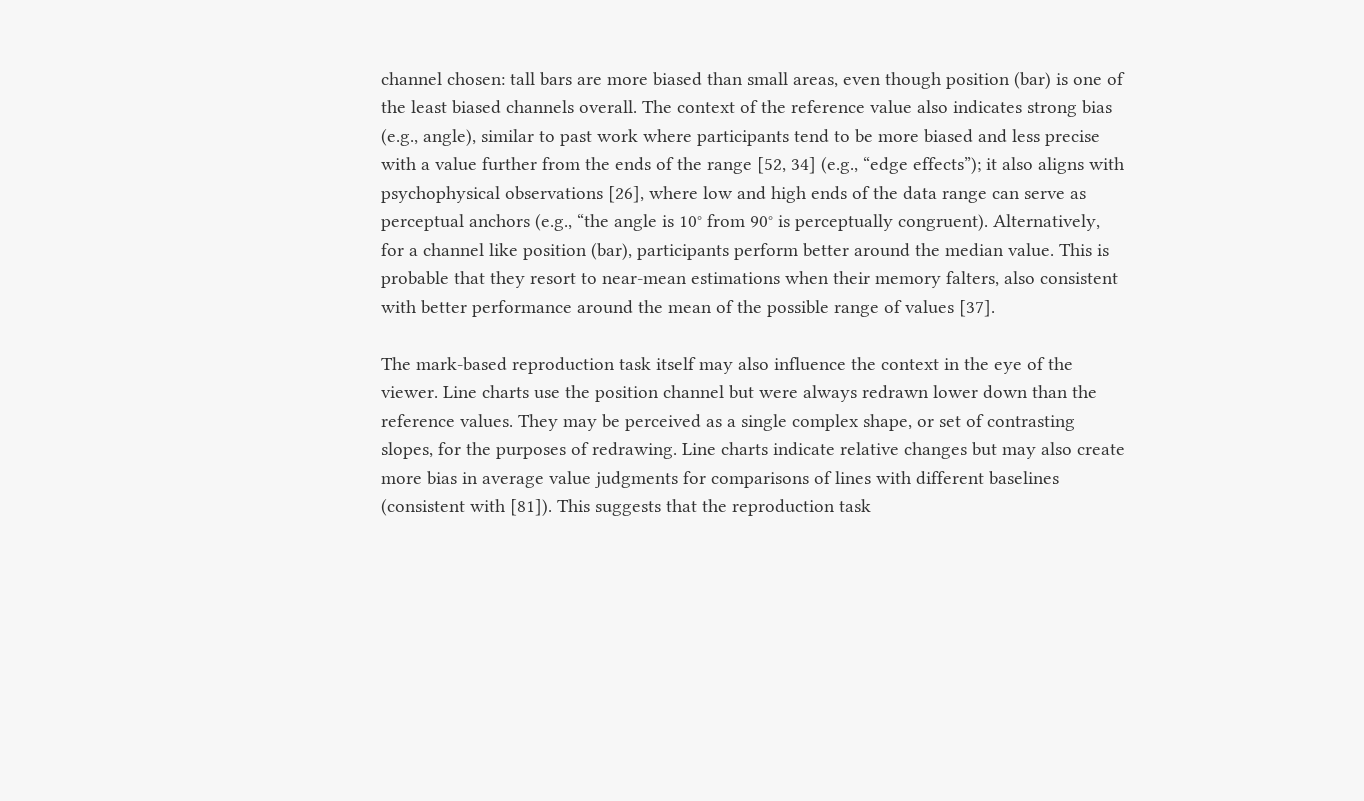channel chosen: tall bars are more biased than small areas, even though position (bar) is one of the least biased channels overall. The context of the reference value also indicates strong bias (e.g., angle), similar to past work where participants tend to be more biased and less precise with a value further from the ends of the range [52, 34] (e.g., “edge effects”); it also aligns with psychophysical observations [26], where low and high ends of the data range can serve as perceptual anchors (e.g., “the angle is 10° from 90° is perceptually congruent). Alternatively, for a channel like position (bar), participants perform better around the median value. This is probable that they resort to near-mean estimations when their memory falters, also consistent with better performance around the mean of the possible range of values [37].

The mark-based reproduction task itself may also influence the context in the eye of the viewer. Line charts use the position channel but were always redrawn lower down than the reference values. They may be perceived as a single complex shape, or set of contrasting slopes, for the purposes of redrawing. Line charts indicate relative changes but may also create more bias in average value judgments for comparisons of lines with different baselines (consistent with [81]). This suggests that the reproduction task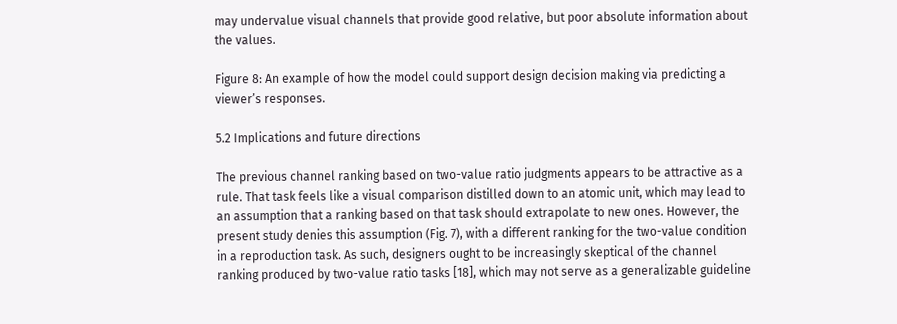may undervalue visual channels that provide good relative, but poor absolute information about the values.

Figure 8: An example of how the model could support design decision making via predicting a viewer’s responses.

5.2 Implications and future directions

The previous channel ranking based on two-value ratio judgments appears to be attractive as a rule. That task feels like a visual comparison distilled down to an atomic unit, which may lead to an assumption that a ranking based on that task should extrapolate to new ones. However, the present study denies this assumption (Fig. 7), with a different ranking for the two-value condition in a reproduction task. As such, designers ought to be increasingly skeptical of the channel ranking produced by two-value ratio tasks [18], which may not serve as a generalizable guideline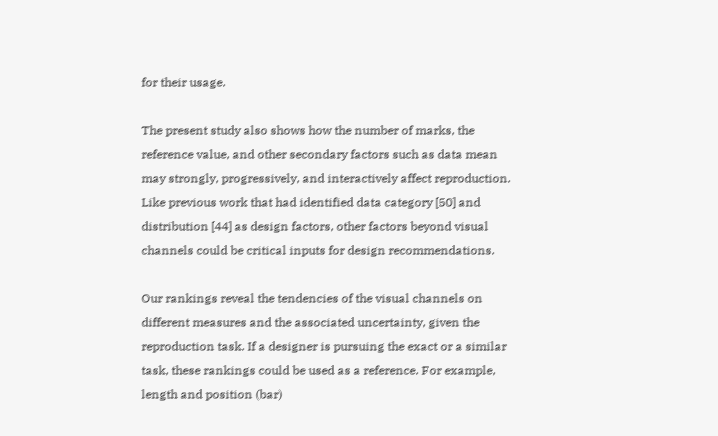for their usage.

The present study also shows how the number of marks, the reference value, and other secondary factors such as data mean may strongly, progressively, and interactively affect reproduction. Like previous work that had identified data category [50] and distribution [44] as design factors, other factors beyond visual channels could be critical inputs for design recommendations.

Our rankings reveal the tendencies of the visual channels on different measures and the associated uncertainty, given the reproduction task. If a designer is pursuing the exact or a similar task, these rankings could be used as a reference. For example, length and position (bar)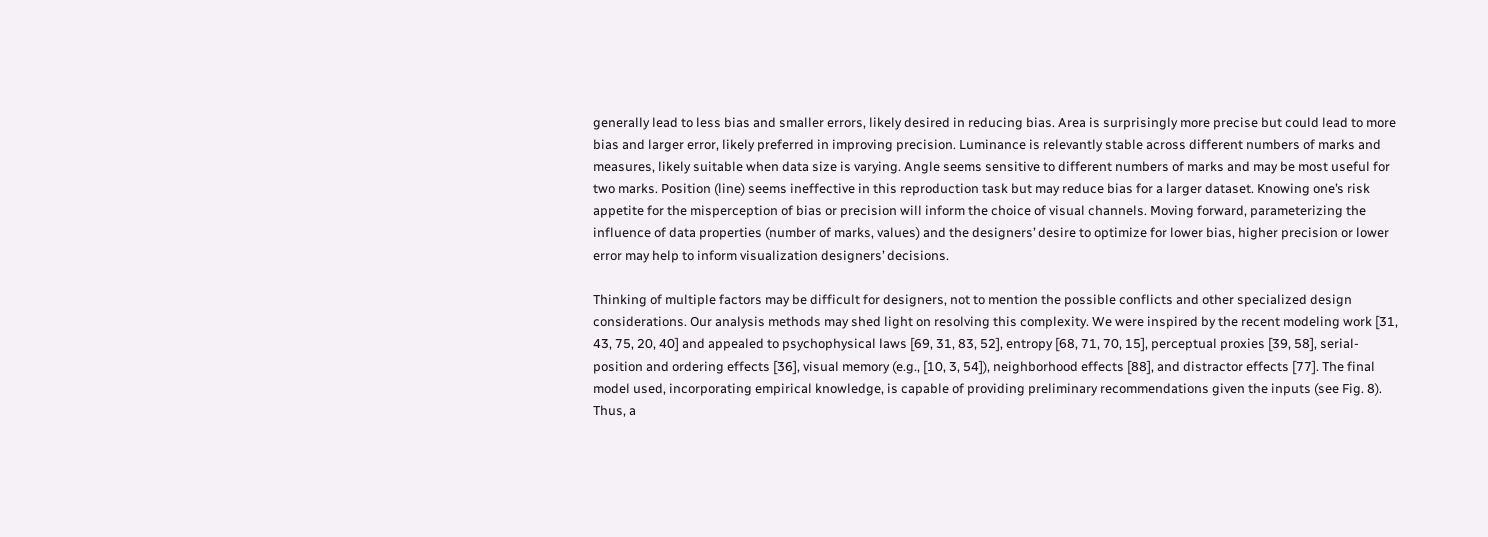generally lead to less bias and smaller errors, likely desired in reducing bias. Area is surprisingly more precise but could lead to more bias and larger error, likely preferred in improving precision. Luminance is relevantly stable across different numbers of marks and measures, likely suitable when data size is varying. Angle seems sensitive to different numbers of marks and may be most useful for two marks. Position (line) seems ineffective in this reproduction task but may reduce bias for a larger dataset. Knowing one’s risk appetite for the misperception of bias or precision will inform the choice of visual channels. Moving forward, parameterizing the influence of data properties (number of marks, values) and the designers’ desire to optimize for lower bias, higher precision or lower error may help to inform visualization designers’ decisions.

Thinking of multiple factors may be difficult for designers, not to mention the possible conflicts and other specialized design considerations. Our analysis methods may shed light on resolving this complexity. We were inspired by the recent modeling work [31, 43, 75, 20, 40] and appealed to psychophysical laws [69, 31, 83, 52], entropy [68, 71, 70, 15], perceptual proxies [39, 58], serial-position and ordering effects [36], visual memory (e.g., [10, 3, 54]), neighborhood effects [88], and distractor effects [77]. The final model used, incorporating empirical knowledge, is capable of providing preliminary recommendations given the inputs (see Fig. 8). Thus, a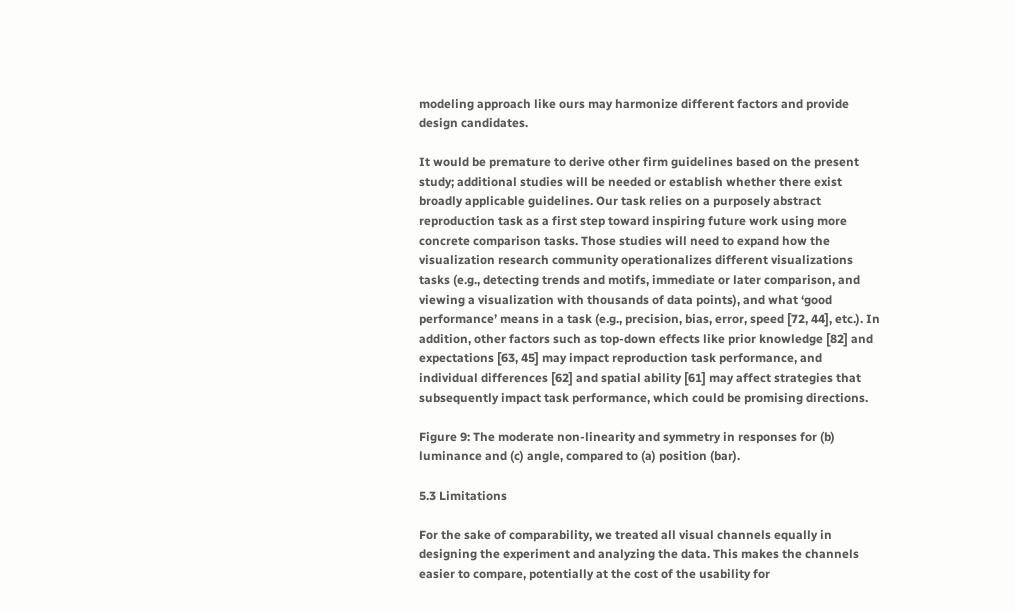modeling approach like ours may harmonize different factors and provide design candidates.

It would be premature to derive other firm guidelines based on the present study; additional studies will be needed or establish whether there exist broadly applicable guidelines. Our task relies on a purposely abstract reproduction task as a first step toward inspiring future work using more concrete comparison tasks. Those studies will need to expand how the visualization research community operationalizes different visualizations tasks (e.g., detecting trends and motifs, immediate or later comparison, and viewing a visualization with thousands of data points), and what ‘good performance’ means in a task (e.g., precision, bias, error, speed [72, 44], etc.). In addition, other factors such as top-down effects like prior knowledge [82] and expectations [63, 45] may impact reproduction task performance, and individual differences [62] and spatial ability [61] may affect strategies that subsequently impact task performance, which could be promising directions.

Figure 9: The moderate non-linearity and symmetry in responses for (b) luminance and (c) angle, compared to (a) position (bar).

5.3 Limitations

For the sake of comparability, we treated all visual channels equally in designing the experiment and analyzing the data. This makes the channels easier to compare, potentially at the cost of the usability for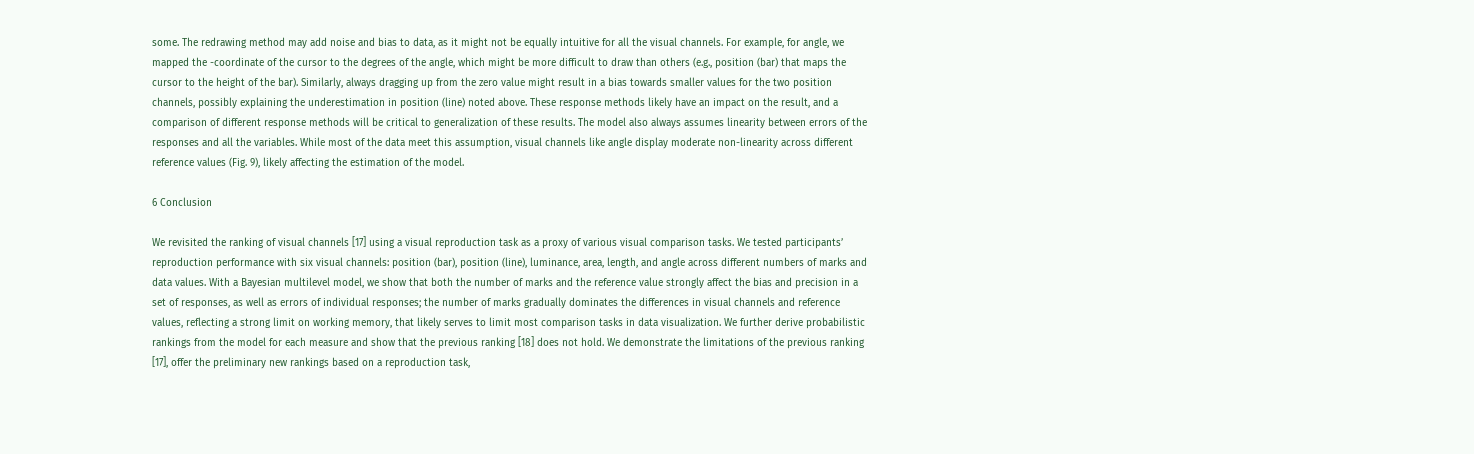some. The redrawing method may add noise and bias to data, as it might not be equally intuitive for all the visual channels. For example, for angle, we mapped the -coordinate of the cursor to the degrees of the angle, which might be more difficult to draw than others (e.g., position (bar) that maps the cursor to the height of the bar). Similarly, always dragging up from the zero value might result in a bias towards smaller values for the two position channels, possibly explaining the underestimation in position (line) noted above. These response methods likely have an impact on the result, and a comparison of different response methods will be critical to generalization of these results. The model also always assumes linearity between errors of the responses and all the variables. While most of the data meet this assumption, visual channels like angle display moderate non-linearity across different reference values (Fig. 9), likely affecting the estimation of the model.

6 Conclusion

We revisited the ranking of visual channels [17] using a visual reproduction task as a proxy of various visual comparison tasks. We tested participants’ reproduction performance with six visual channels: position (bar), position (line), luminance, area, length, and angle across different numbers of marks and data values. With a Bayesian multilevel model, we show that both the number of marks and the reference value strongly affect the bias and precision in a set of responses, as well as errors of individual responses; the number of marks gradually dominates the differences in visual channels and reference values, reflecting a strong limit on working memory, that likely serves to limit most comparison tasks in data visualization. We further derive probabilistic rankings from the model for each measure and show that the previous ranking [18] does not hold. We demonstrate the limitations of the previous ranking [17], offer the preliminary new rankings based on a reproduction task,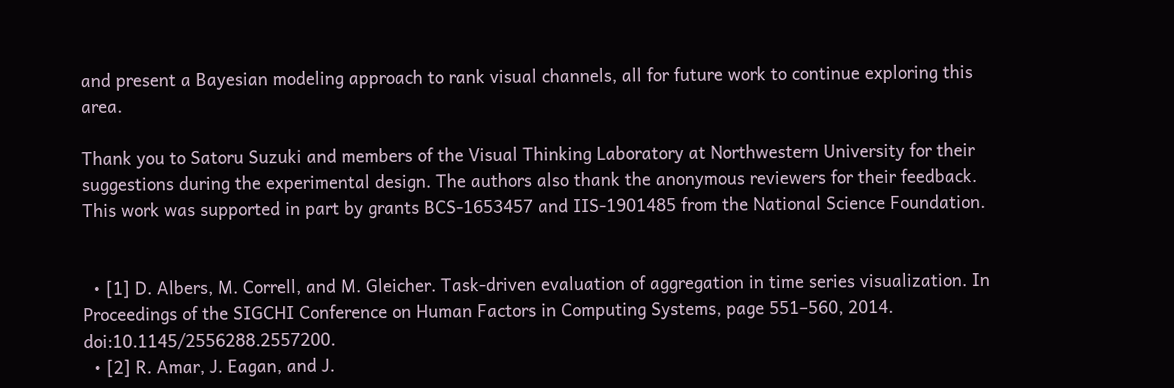and present a Bayesian modeling approach to rank visual channels, all for future work to continue exploring this area.

Thank you to Satoru Suzuki and members of the Visual Thinking Laboratory at Northwestern University for their suggestions during the experimental design. The authors also thank the anonymous reviewers for their feedback. This work was supported in part by grants BCS-1653457 and IIS-1901485 from the National Science Foundation.


  • [1] D. Albers, M. Correll, and M. Gleicher. Task-driven evaluation of aggregation in time series visualization. In Proceedings of the SIGCHI Conference on Human Factors in Computing Systems, page 551–560, 2014. doi:10.1145/2556288.2557200.
  • [2] R. Amar, J. Eagan, and J.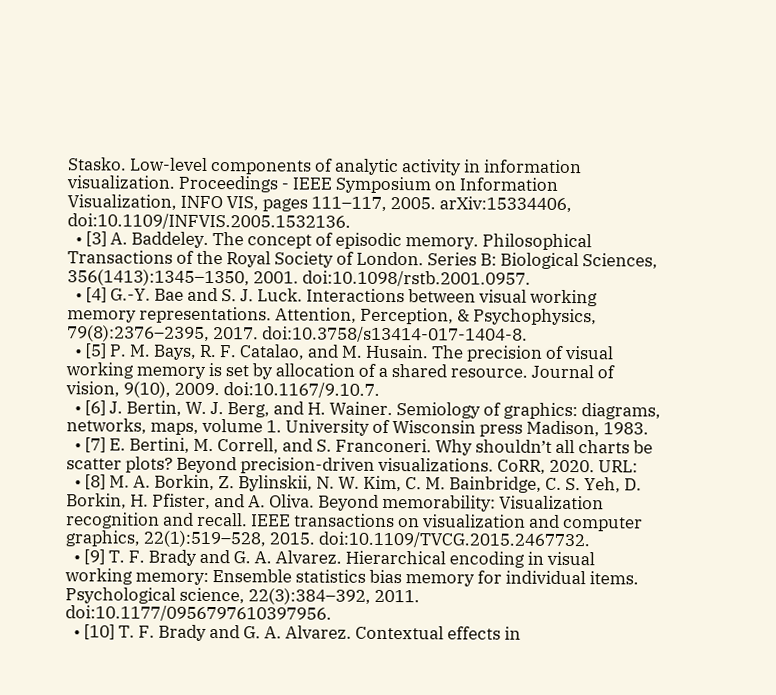Stasko. Low-level components of analytic activity in information visualization. Proceedings - IEEE Symposium on Information Visualization, INFO VIS, pages 111–117, 2005. arXiv:15334406, doi:10.1109/INFVIS.2005.1532136.
  • [3] A. Baddeley. The concept of episodic memory. Philosophical Transactions of the Royal Society of London. Series B: Biological Sciences, 356(1413):1345–1350, 2001. doi:10.1098/rstb.2001.0957.
  • [4] G.-Y. Bae and S. J. Luck. Interactions between visual working memory representations. Attention, Perception, & Psychophysics, 79(8):2376–2395, 2017. doi:10.3758/s13414-017-1404-8.
  • [5] P. M. Bays, R. F. Catalao, and M. Husain. The precision of visual working memory is set by allocation of a shared resource. Journal of vision, 9(10), 2009. doi:10.1167/9.10.7.
  • [6] J. Bertin, W. J. Berg, and H. Wainer. Semiology of graphics: diagrams, networks, maps, volume 1. University of Wisconsin press Madison, 1983.
  • [7] E. Bertini, M. Correll, and S. Franconeri. Why shouldn’t all charts be scatter plots? Beyond precision-driven visualizations. CoRR, 2020. URL:
  • [8] M. A. Borkin, Z. Bylinskii, N. W. Kim, C. M. Bainbridge, C. S. Yeh, D. Borkin, H. Pfister, and A. Oliva. Beyond memorability: Visualization recognition and recall. IEEE transactions on visualization and computer graphics, 22(1):519–528, 2015. doi:10.1109/TVCG.2015.2467732.
  • [9] T. F. Brady and G. A. Alvarez. Hierarchical encoding in visual working memory: Ensemble statistics bias memory for individual items. Psychological science, 22(3):384–392, 2011. doi:10.1177/0956797610397956.
  • [10] T. F. Brady and G. A. Alvarez. Contextual effects in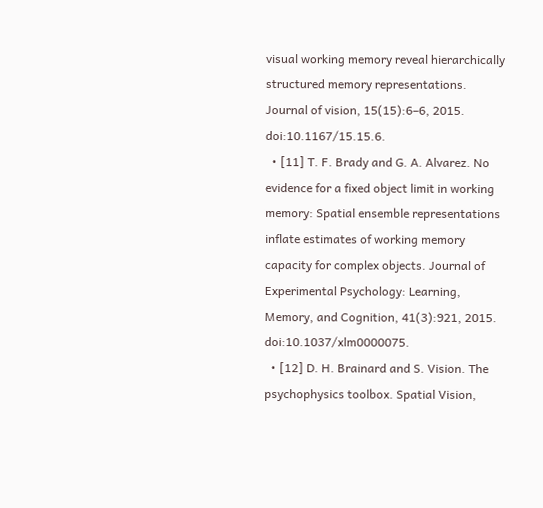visual working memory reveal hierarchically structured memory representations. Journal of vision, 15(15):6–6, 2015. doi:10.1167/15.15.6.
  • [11] T. F. Brady and G. A. Alvarez. No evidence for a fixed object limit in working memory: Spatial ensemble representations inflate estimates of working memory capacity for complex objects. Journal of Experimental Psychology: Learning, Memory, and Cognition, 41(3):921, 2015. doi:10.1037/xlm0000075.
  • [12] D. H. Brainard and S. Vision. The psychophysics toolbox. Spatial Vision,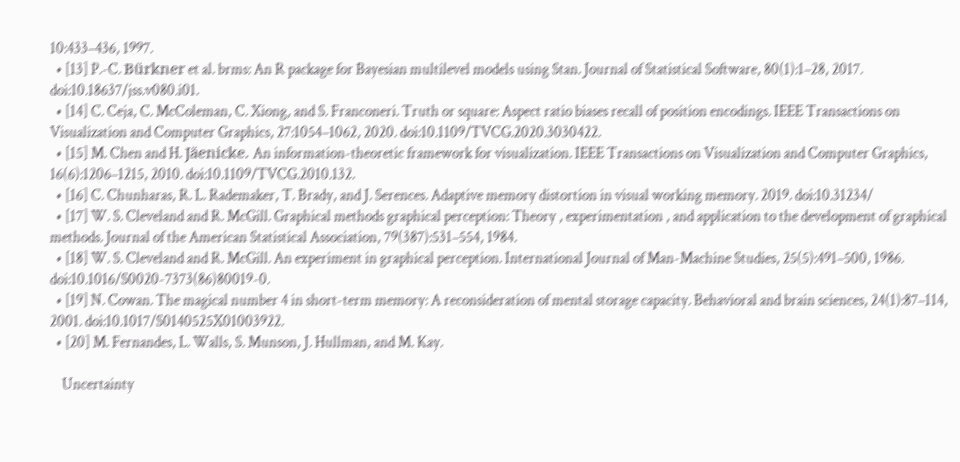10:433–436, 1997.
  • [13] P.-C. Bürkner et al. brms: An R package for Bayesian multilevel models using Stan. Journal of Statistical Software, 80(1):1–28, 2017. doi:10.18637/jss.v080.i01.
  • [14] C. Ceja, C. McColeman, C. Xiong, and S. Franconeri. Truth or square: Aspect ratio biases recall of position encodings. IEEE Transactions on Visualization and Computer Graphics, 27:1054–1062, 2020. doi:10.1109/TVCG.2020.3030422.
  • [15] M. Chen and H. Jäenicke. An information-theoretic framework for visualization. IEEE Transactions on Visualization and Computer Graphics, 16(6):1206–1215, 2010. doi:10.1109/TVCG.2010.132.
  • [16] C. Chunharas, R. L. Rademaker, T. Brady, and J. Serences. Adaptive memory distortion in visual working memory. 2019. doi:10.31234/
  • [17] W. S. Cleveland and R. McGill. Graphical methods graphical perception: Theory , experimentation , and application to the development of graphical methods. Journal of the American Statistical Association, 79(387):531–554, 1984.
  • [18] W. S. Cleveland and R. McGill. An experiment in graphical perception. International Journal of Man-Machine Studies, 25(5):491–500, 1986. doi:10.1016/S0020-7373(86)80019-0.
  • [19] N. Cowan. The magical number 4 in short-term memory: A reconsideration of mental storage capacity. Behavioral and brain sciences, 24(1):87–114, 2001. doi:10.1017/S0140525X01003922.
  • [20] M. Fernandes, L. Walls, S. Munson, J. Hullman, and M. Kay.

    Uncertainty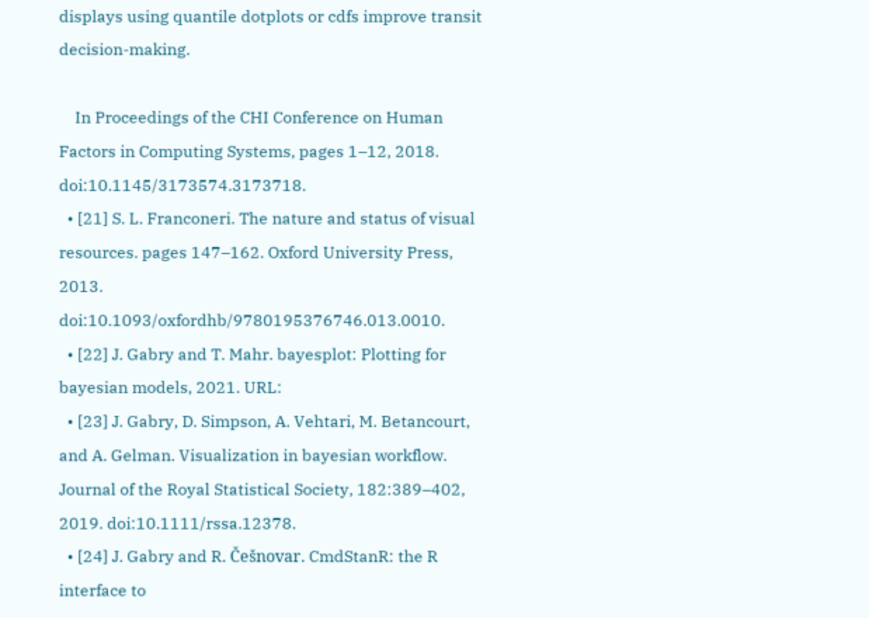displays using quantile dotplots or cdfs improve transit decision-making.

    In Proceedings of the CHI Conference on Human Factors in Computing Systems, pages 1–12, 2018. doi:10.1145/3173574.3173718.
  • [21] S. L. Franconeri. The nature and status of visual resources. pages 147–162. Oxford University Press, 2013. doi:10.1093/oxfordhb/9780195376746.013.0010.
  • [22] J. Gabry and T. Mahr. bayesplot: Plotting for bayesian models, 2021. URL:
  • [23] J. Gabry, D. Simpson, A. Vehtari, M. Betancourt, and A. Gelman. Visualization in bayesian workflow. Journal of the Royal Statistical Society, 182:389–402, 2019. doi:10.1111/rssa.12378.
  • [24] J. Gabry and R. Češnovar. CmdStanR: the R interface to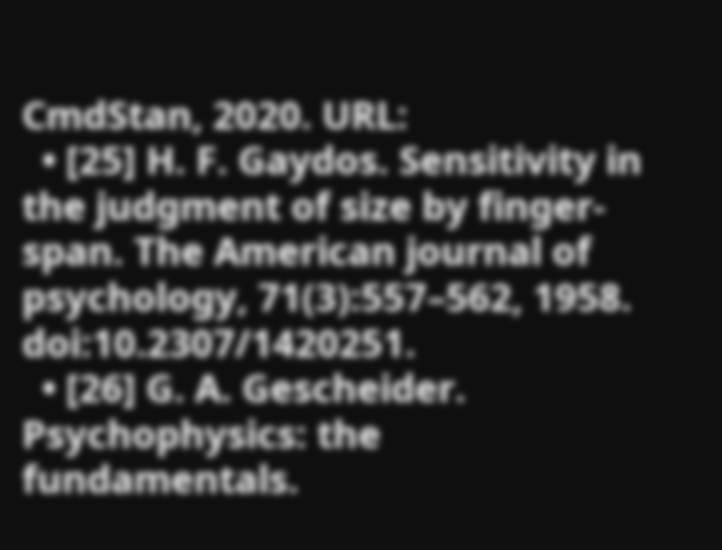CmdStan, 2020. URL:
  • [25] H. F. Gaydos. Sensitivity in the judgment of size by finger-span. The American journal of psychology, 71(3):557–562, 1958. doi:10.2307/1420251.
  • [26] G. A. Gescheider. Psychophysics: the fundamentals.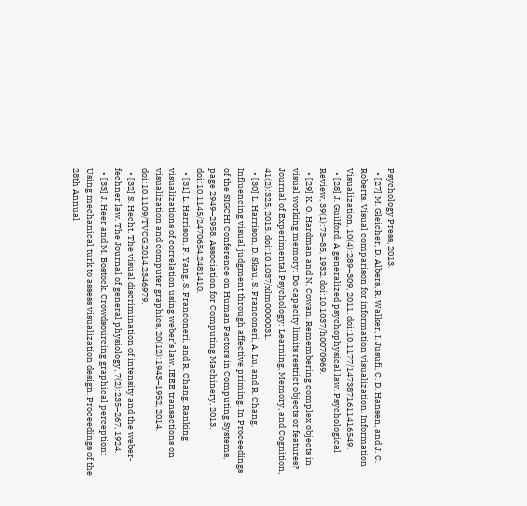Psychology Press, 2013.
  • [27] M. Gleicher, D. Albers, R. Walker, I. Jusufi, C. D. Hansen, and J. C. Roberts. Visual comparison for information visualization. Information Visualization, 10(4):289–309, 2011. doi:10.1177/1473871611416549.
  • [28] J. Guilford. A generalized psychophysical law. Psychological Review, 39(1):73–85, 1932. doi:10.1037/h0070969.
  • [29] K. O. Hardman and N. Cowan. Remembering complex objects in visual working memory: Do capacity limits restrict objects or features? Journal of Experimental Psychology: Learning, Memory, and Cognition, 41(2):325, 2015. doi:10.1037/xlm0000031.
  • [30] L. Harrison, D. Skau, S. Franconeri, A. Lu, and R. Chang. Influencing visual judgment through affective priming. In Proceedings of the SIGCHI Conference on Human Factors in Computing Systems, page 2949–2958. Association for Computing Machinery, 2013. doi:10.1145/2470654.2481410.
  • [31] L. Harrison, F. Yang, S. Franconeri, and R. Chang. Ranking visualizations of correlation using weber’s law. IEEE transactions on visualization and computer graphics, 20(12):1943–1952, 2014. doi:10.1109/TVCG.2014.2346979.
  • [32] S. Hecht. The visual discrimination of intensity and the weber-fechner law. The Journal of general physiology, 7(2):235–267, 1924.
  • [33] J. Heer and M. Bostock. Crowdsourcing graphical perception: Using mechanical turk to assess visualization design. Proceedings of the 28th Annual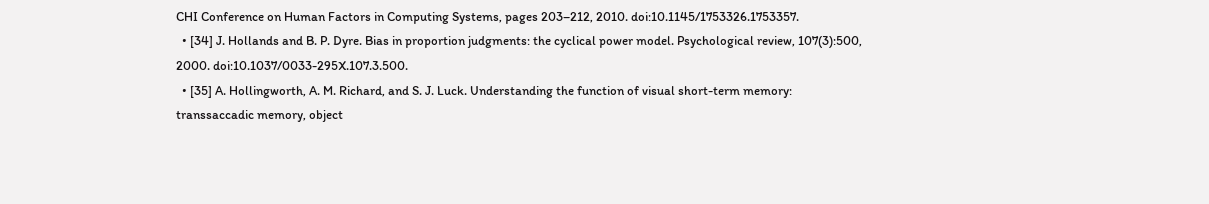CHI Conference on Human Factors in Computing Systems, pages 203–212, 2010. doi:10.1145/1753326.1753357.
  • [34] J. Hollands and B. P. Dyre. Bias in proportion judgments: the cyclical power model. Psychological review, 107(3):500, 2000. doi:10.1037/0033-295X.107.3.500.
  • [35] A. Hollingworth, A. M. Richard, and S. J. Luck. Understanding the function of visual short-term memory: transsaccadic memory, object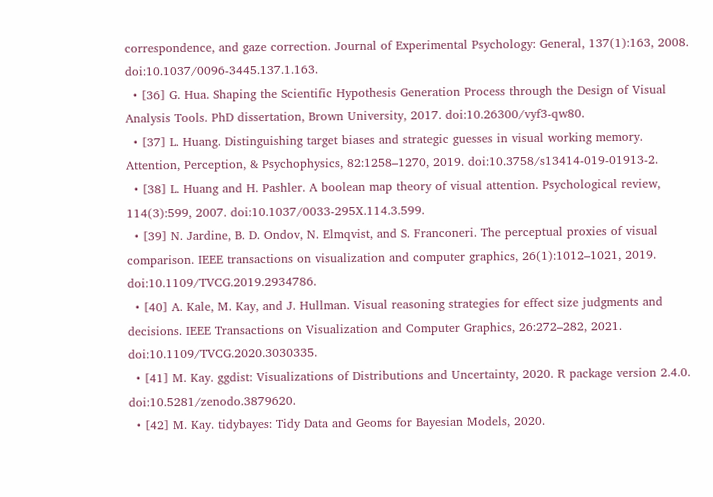correspondence, and gaze correction. Journal of Experimental Psychology: General, 137(1):163, 2008. doi:10.1037/0096-3445.137.1.163.
  • [36] G. Hua. Shaping the Scientific Hypothesis Generation Process through the Design of Visual Analysis Tools. PhD dissertation, Brown University, 2017. doi:10.26300/vyf3-qw80.
  • [37] L. Huang. Distinguishing target biases and strategic guesses in visual working memory. Attention, Perception, & Psychophysics, 82:1258–1270, 2019. doi:10.3758/s13414-019-01913-2.
  • [38] L. Huang and H. Pashler. A boolean map theory of visual attention. Psychological review, 114(3):599, 2007. doi:10.1037/0033-295X.114.3.599.
  • [39] N. Jardine, B. D. Ondov, N. Elmqvist, and S. Franconeri. The perceptual proxies of visual comparison. IEEE transactions on visualization and computer graphics, 26(1):1012–1021, 2019. doi:10.1109/TVCG.2019.2934786.
  • [40] A. Kale, M. Kay, and J. Hullman. Visual reasoning strategies for effect size judgments and decisions. IEEE Transactions on Visualization and Computer Graphics, 26:272–282, 2021. doi:10.1109/TVCG.2020.3030335.
  • [41] M. Kay. ggdist: Visualizations of Distributions and Uncertainty, 2020. R package version 2.4.0. doi:10.5281/zenodo.3879620.
  • [42] M. Kay. tidybayes: Tidy Data and Geoms for Bayesian Models, 2020.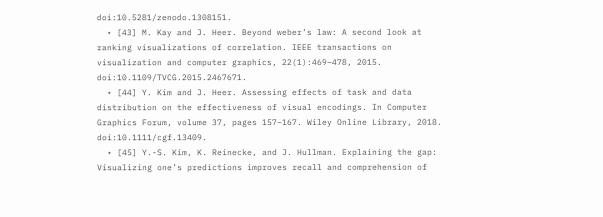doi:10.5281/zenodo.1308151.
  • [43] M. Kay and J. Heer. Beyond weber’s law: A second look at ranking visualizations of correlation. IEEE transactions on visualization and computer graphics, 22(1):469–478, 2015. doi:10.1109/TVCG.2015.2467671.
  • [44] Y. Kim and J. Heer. Assessing effects of task and data distribution on the effectiveness of visual encodings. In Computer Graphics Forum, volume 37, pages 157–167. Wiley Online Library, 2018. doi:10.1111/cgf.13409.
  • [45] Y.-S. Kim, K. Reinecke, and J. Hullman. Explaining the gap: Visualizing one’s predictions improves recall and comprehension of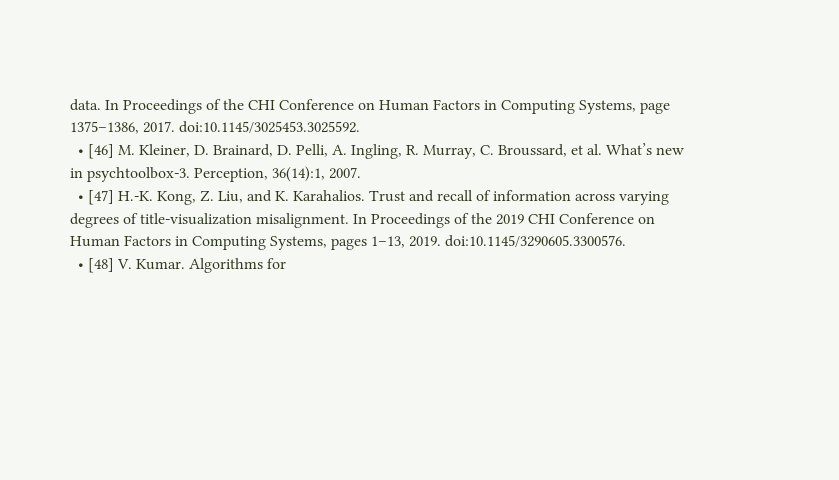data. In Proceedings of the CHI Conference on Human Factors in Computing Systems, page 1375–1386, 2017. doi:10.1145/3025453.3025592.
  • [46] M. Kleiner, D. Brainard, D. Pelli, A. Ingling, R. Murray, C. Broussard, et al. What’s new in psychtoolbox-3. Perception, 36(14):1, 2007.
  • [47] H.-K. Kong, Z. Liu, and K. Karahalios. Trust and recall of information across varying degrees of title-visualization misalignment. In Proceedings of the 2019 CHI Conference on Human Factors in Computing Systems, pages 1–13, 2019. doi:10.1145/3290605.3300576.
  • [48] V. Kumar. Algorithms for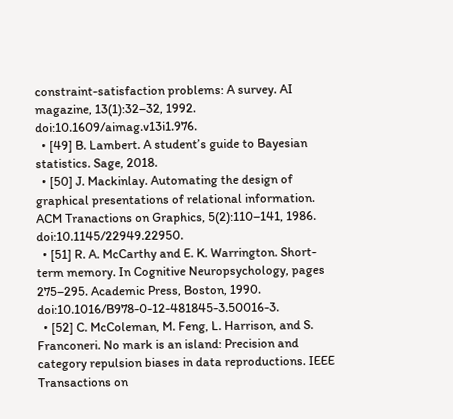constraint-satisfaction problems: A survey. AI magazine, 13(1):32–32, 1992. doi:10.1609/aimag.v13i1.976.
  • [49] B. Lambert. A student’s guide to Bayesian statistics. Sage, 2018.
  • [50] J. Mackinlay. Automating the design of graphical presentations of relational information. ACM Tranactions on Graphics, 5(2):110–141, 1986. doi:10.1145/22949.22950.
  • [51] R. A. McCarthy and E. K. Warrington. Short-term memory. In Cognitive Neuropsychology, pages 275–295. Academic Press, Boston, 1990. doi:10.1016/B978-0-12-481845-3.50016-3.
  • [52] C. McColeman, M. Feng, L. Harrison, and S. Franconeri. No mark is an island: Precision and category repulsion biases in data reproductions. IEEE Transactions on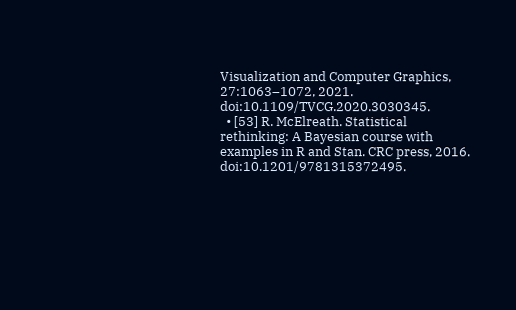Visualization and Computer Graphics, 27:1063–1072, 2021. doi:10.1109/TVCG.2020.3030345.
  • [53] R. McElreath. Statistical rethinking: A Bayesian course with examples in R and Stan. CRC press, 2016. doi:10.1201/9781315372495.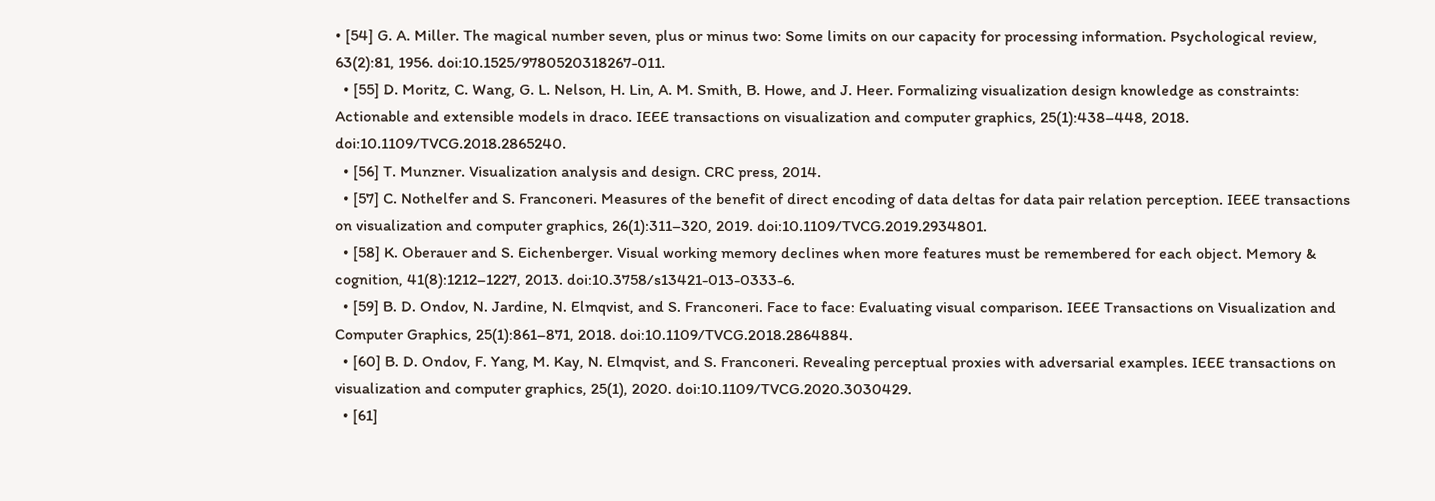• [54] G. A. Miller. The magical number seven, plus or minus two: Some limits on our capacity for processing information. Psychological review, 63(2):81, 1956. doi:10.1525/9780520318267-011.
  • [55] D. Moritz, C. Wang, G. L. Nelson, H. Lin, A. M. Smith, B. Howe, and J. Heer. Formalizing visualization design knowledge as constraints: Actionable and extensible models in draco. IEEE transactions on visualization and computer graphics, 25(1):438–448, 2018. doi:10.1109/TVCG.2018.2865240.
  • [56] T. Munzner. Visualization analysis and design. CRC press, 2014.
  • [57] C. Nothelfer and S. Franconeri. Measures of the benefit of direct encoding of data deltas for data pair relation perception. IEEE transactions on visualization and computer graphics, 26(1):311–320, 2019. doi:10.1109/TVCG.2019.2934801.
  • [58] K. Oberauer and S. Eichenberger. Visual working memory declines when more features must be remembered for each object. Memory & cognition, 41(8):1212–1227, 2013. doi:10.3758/s13421-013-0333-6.
  • [59] B. D. Ondov, N. Jardine, N. Elmqvist, and S. Franconeri. Face to face: Evaluating visual comparison. IEEE Transactions on Visualization and Computer Graphics, 25(1):861–871, 2018. doi:10.1109/TVCG.2018.2864884.
  • [60] B. D. Ondov, F. Yang, M. Kay, N. Elmqvist, and S. Franconeri. Revealing perceptual proxies with adversarial examples. IEEE transactions on visualization and computer graphics, 25(1), 2020. doi:10.1109/TVCG.2020.3030429.
  • [61]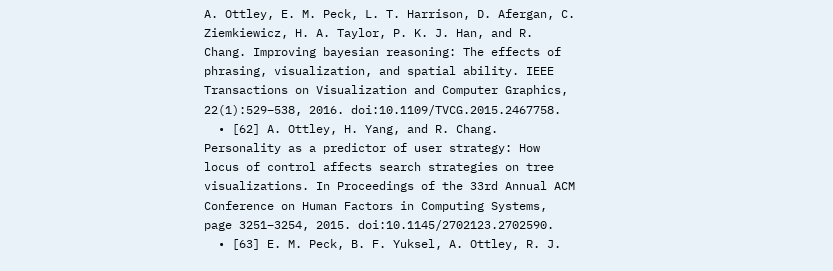A. Ottley, E. M. Peck, L. T. Harrison, D. Afergan, C. Ziemkiewicz, H. A. Taylor, P. K. J. Han, and R. Chang. Improving bayesian reasoning: The effects of phrasing, visualization, and spatial ability. IEEE Transactions on Visualization and Computer Graphics, 22(1):529–538, 2016. doi:10.1109/TVCG.2015.2467758.
  • [62] A. Ottley, H. Yang, and R. Chang. Personality as a predictor of user strategy: How locus of control affects search strategies on tree visualizations. In Proceedings of the 33rd Annual ACM Conference on Human Factors in Computing Systems, page 3251–3254, 2015. doi:10.1145/2702123.2702590.
  • [63] E. M. Peck, B. F. Yuksel, A. Ottley, R. J.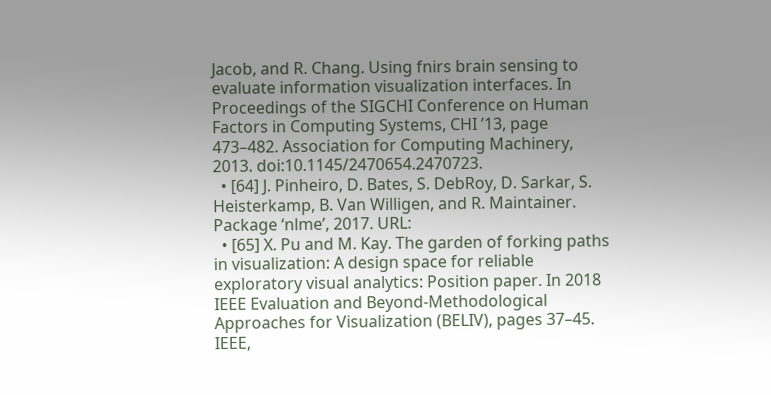Jacob, and R. Chang. Using fnirs brain sensing to evaluate information visualization interfaces. In Proceedings of the SIGCHI Conference on Human Factors in Computing Systems, CHI ’13, page 473–482. Association for Computing Machinery, 2013. doi:10.1145/2470654.2470723.
  • [64] J. Pinheiro, D. Bates, S. DebRoy, D. Sarkar, S. Heisterkamp, B. Van Willigen, and R. Maintainer. Package ‘nlme’, 2017. URL:
  • [65] X. Pu and M. Kay. The garden of forking paths in visualization: A design space for reliable exploratory visual analytics: Position paper. In 2018 IEEE Evaluation and Beyond-Methodological Approaches for Visualization (BELIV), pages 37–45. IEEE,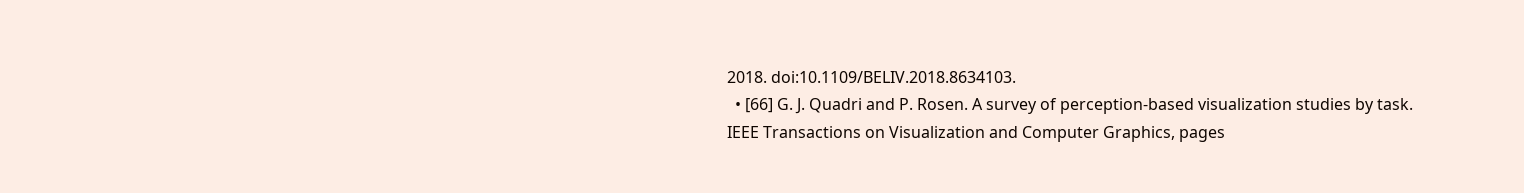2018. doi:10.1109/BELIV.2018.8634103.
  • [66] G. J. Quadri and P. Rosen. A survey of perception-based visualization studies by task. IEEE Transactions on Visualization and Computer Graphics, pages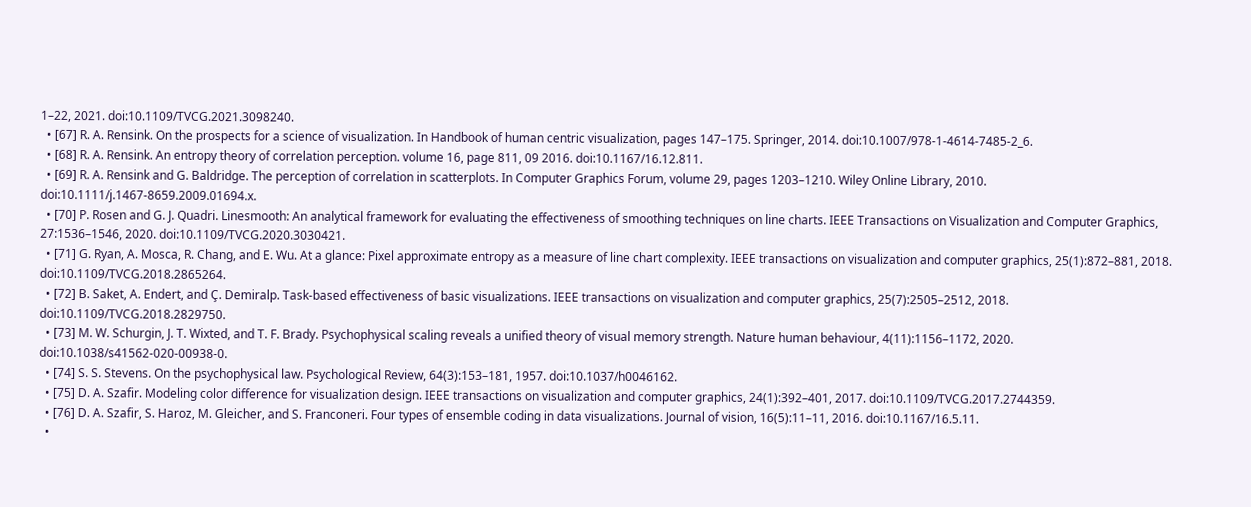1–22, 2021. doi:10.1109/TVCG.2021.3098240.
  • [67] R. A. Rensink. On the prospects for a science of visualization. In Handbook of human centric visualization, pages 147–175. Springer, 2014. doi:10.1007/978-1-4614-7485-2_6.
  • [68] R. A. Rensink. An entropy theory of correlation perception. volume 16, page 811, 09 2016. doi:10.1167/16.12.811.
  • [69] R. A. Rensink and G. Baldridge. The perception of correlation in scatterplots. In Computer Graphics Forum, volume 29, pages 1203–1210. Wiley Online Library, 2010. doi:10.1111/j.1467-8659.2009.01694.x.
  • [70] P. Rosen and G. J. Quadri. Linesmooth: An analytical framework for evaluating the effectiveness of smoothing techniques on line charts. IEEE Transactions on Visualization and Computer Graphics, 27:1536–1546, 2020. doi:10.1109/TVCG.2020.3030421.
  • [71] G. Ryan, A. Mosca, R. Chang, and E. Wu. At a glance: Pixel approximate entropy as a measure of line chart complexity. IEEE transactions on visualization and computer graphics, 25(1):872–881, 2018. doi:10.1109/TVCG.2018.2865264.
  • [72] B. Saket, A. Endert, and Ç. Demiralp. Task-based effectiveness of basic visualizations. IEEE transactions on visualization and computer graphics, 25(7):2505–2512, 2018. doi:10.1109/TVCG.2018.2829750.
  • [73] M. W. Schurgin, J. T. Wixted, and T. F. Brady. Psychophysical scaling reveals a unified theory of visual memory strength. Nature human behaviour, 4(11):1156–1172, 2020. doi:10.1038/s41562-020-00938-0.
  • [74] S. S. Stevens. On the psychophysical law. Psychological Review, 64(3):153–181, 1957. doi:10.1037/h0046162.
  • [75] D. A. Szafir. Modeling color difference for visualization design. IEEE transactions on visualization and computer graphics, 24(1):392–401, 2017. doi:10.1109/TVCG.2017.2744359.
  • [76] D. A. Szafir, S. Haroz, M. Gleicher, and S. Franconeri. Four types of ensemble coding in data visualizations. Journal of vision, 16(5):11–11, 2016. doi:10.1167/16.5.11.
  •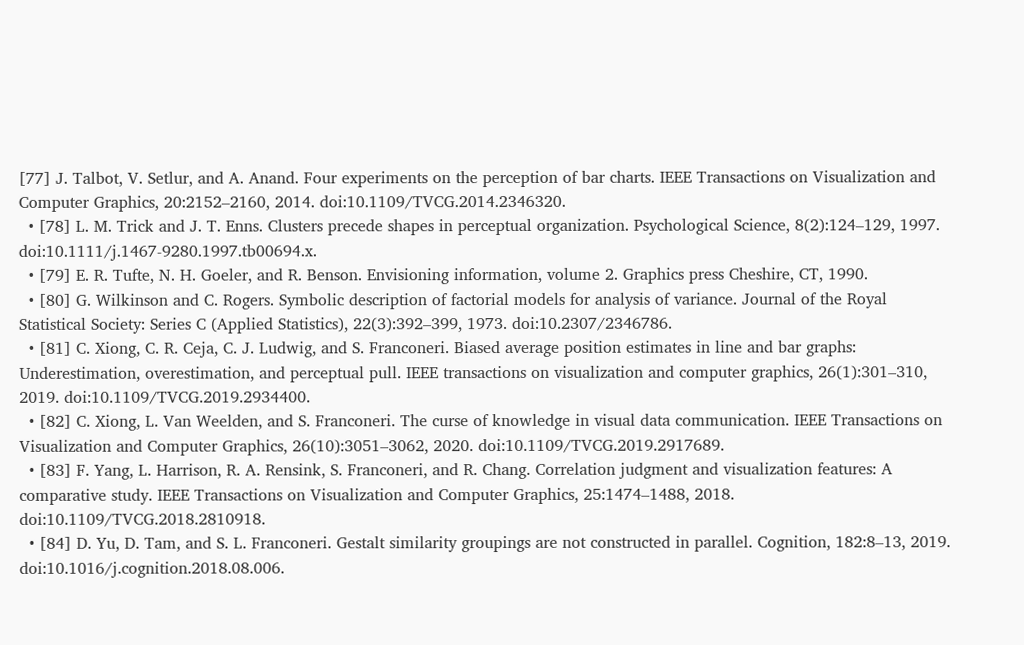[77] J. Talbot, V. Setlur, and A. Anand. Four experiments on the perception of bar charts. IEEE Transactions on Visualization and Computer Graphics, 20:2152–2160, 2014. doi:10.1109/TVCG.2014.2346320.
  • [78] L. M. Trick and J. T. Enns. Clusters precede shapes in perceptual organization. Psychological Science, 8(2):124–129, 1997. doi:10.1111/j.1467-9280.1997.tb00694.x.
  • [79] E. R. Tufte, N. H. Goeler, and R. Benson. Envisioning information, volume 2. Graphics press Cheshire, CT, 1990.
  • [80] G. Wilkinson and C. Rogers. Symbolic description of factorial models for analysis of variance. Journal of the Royal Statistical Society: Series C (Applied Statistics), 22(3):392–399, 1973. doi:10.2307/2346786.
  • [81] C. Xiong, C. R. Ceja, C. J. Ludwig, and S. Franconeri. Biased average position estimates in line and bar graphs: Underestimation, overestimation, and perceptual pull. IEEE transactions on visualization and computer graphics, 26(1):301–310, 2019. doi:10.1109/TVCG.2019.2934400.
  • [82] C. Xiong, L. Van Weelden, and S. Franconeri. The curse of knowledge in visual data communication. IEEE Transactions on Visualization and Computer Graphics, 26(10):3051–3062, 2020. doi:10.1109/TVCG.2019.2917689.
  • [83] F. Yang, L. Harrison, R. A. Rensink, S. Franconeri, and R. Chang. Correlation judgment and visualization features: A comparative study. IEEE Transactions on Visualization and Computer Graphics, 25:1474–1488, 2018. doi:10.1109/TVCG.2018.2810918.
  • [84] D. Yu, D. Tam, and S. L. Franconeri. Gestalt similarity groupings are not constructed in parallel. Cognition, 182:8–13, 2019. doi:10.1016/j.cognition.2018.08.006.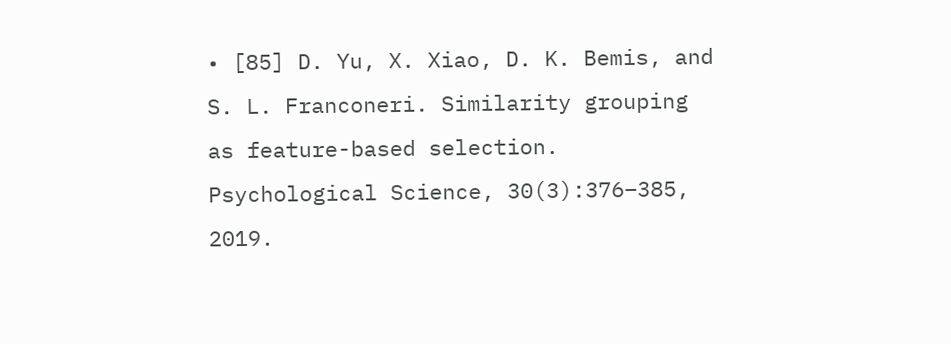• [85] D. Yu, X. Xiao, D. K. Bemis, and S. L. Franconeri. Similarity grouping as feature-based selection. Psychological Science, 30(3):376–385, 2019.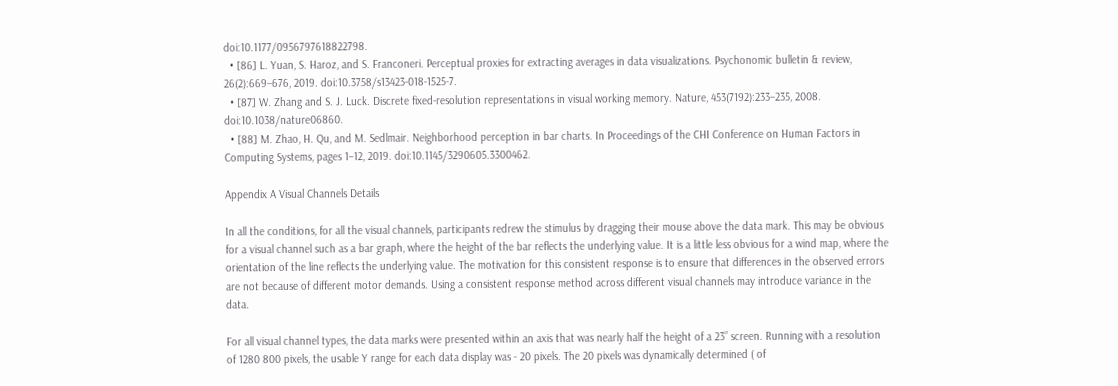doi:10.1177/0956797618822798.
  • [86] L. Yuan, S. Haroz, and S. Franconeri. Perceptual proxies for extracting averages in data visualizations. Psychonomic bulletin & review, 26(2):669–676, 2019. doi:10.3758/s13423-018-1525-7.
  • [87] W. Zhang and S. J. Luck. Discrete fixed-resolution representations in visual working memory. Nature, 453(7192):233–235, 2008. doi:10.1038/nature06860.
  • [88] M. Zhao, H. Qu, and M. Sedlmair. Neighborhood perception in bar charts. In Proceedings of the CHI Conference on Human Factors in Computing Systems, pages 1–12, 2019. doi:10.1145/3290605.3300462.

Appendix A Visual Channels Details

In all the conditions, for all the visual channels, participants redrew the stimulus by dragging their mouse above the data mark. This may be obvious for a visual channel such as a bar graph, where the height of the bar reflects the underlying value. It is a little less obvious for a wind map, where the orientation of the line reflects the underlying value. The motivation for this consistent response is to ensure that differences in the observed errors are not because of different motor demands. Using a consistent response method across different visual channels may introduce variance in the data.

For all visual channel types, the data marks were presented within an axis that was nearly half the height of a 23” screen. Running with a resolution of 1280 800 pixels, the usable Y range for each data display was - 20 pixels. The 20 pixels was dynamically determined ( of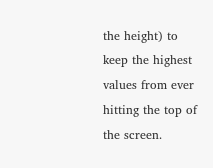the height) to keep the highest values from ever hitting the top of the screen.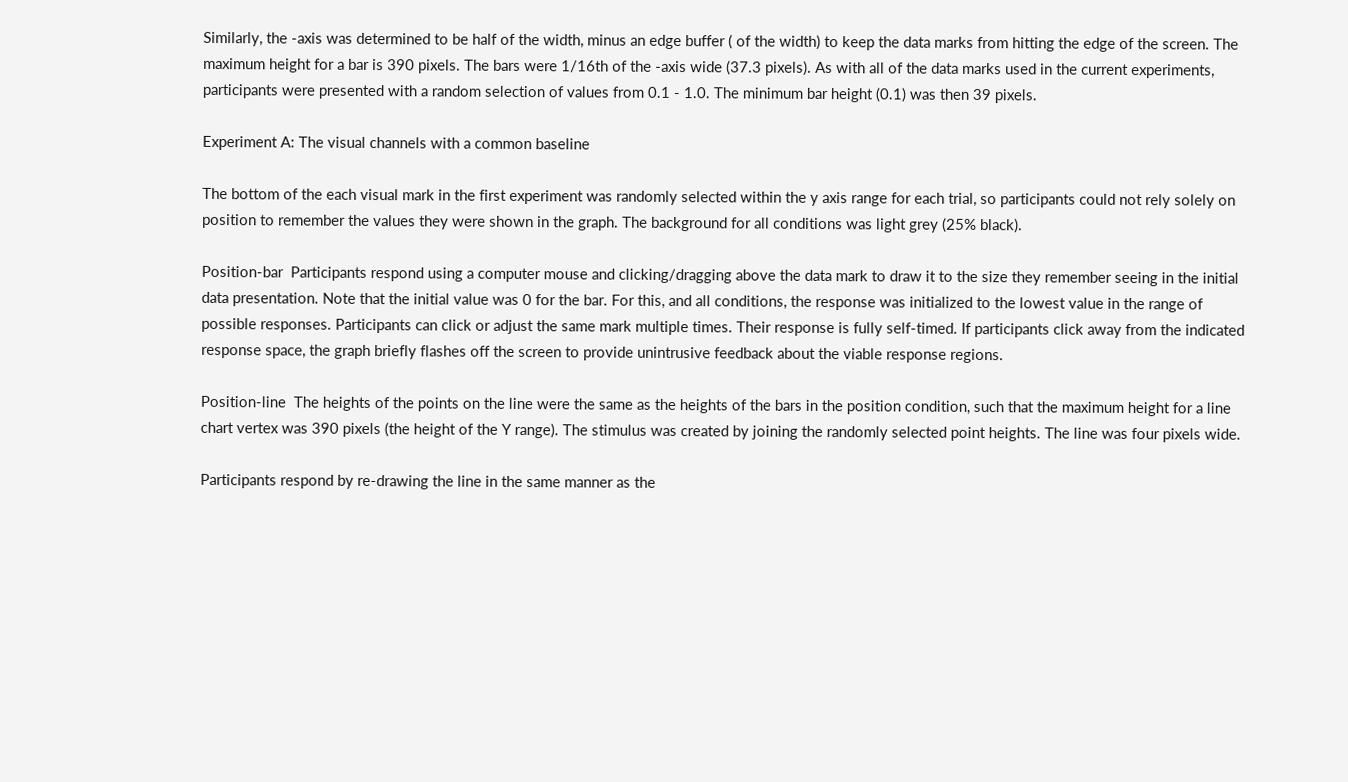Similarly, the -axis was determined to be half of the width, minus an edge buffer ( of the width) to keep the data marks from hitting the edge of the screen. The maximum height for a bar is 390 pixels. The bars were 1/16th of the -axis wide (37.3 pixels). As with all of the data marks used in the current experiments, participants were presented with a random selection of values from 0.1 - 1.0. The minimum bar height (0.1) was then 39 pixels.

Experiment A: The visual channels with a common baseline

The bottom of the each visual mark in the first experiment was randomly selected within the y axis range for each trial, so participants could not rely solely on position to remember the values they were shown in the graph. The background for all conditions was light grey (25% black).

Position-bar  Participants respond using a computer mouse and clicking/dragging above the data mark to draw it to the size they remember seeing in the initial data presentation. Note that the initial value was 0 for the bar. For this, and all conditions, the response was initialized to the lowest value in the range of possible responses. Participants can click or adjust the same mark multiple times. Their response is fully self-timed. If participants click away from the indicated response space, the graph briefly flashes off the screen to provide unintrusive feedback about the viable response regions.

Position-line  The heights of the points on the line were the same as the heights of the bars in the position condition, such that the maximum height for a line chart vertex was 390 pixels (the height of the Y range). The stimulus was created by joining the randomly selected point heights. The line was four pixels wide.

Participants respond by re-drawing the line in the same manner as the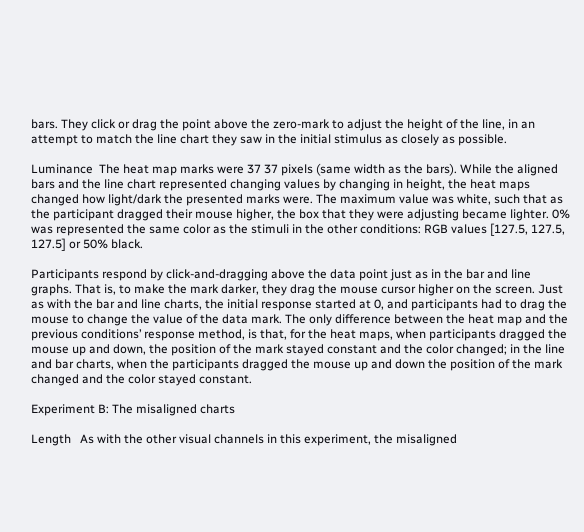bars. They click or drag the point above the zero-mark to adjust the height of the line, in an attempt to match the line chart they saw in the initial stimulus as closely as possible.

Luminance  The heat map marks were 37 37 pixels (same width as the bars). While the aligned bars and the line chart represented changing values by changing in height, the heat maps changed how light/dark the presented marks were. The maximum value was white, such that as the participant dragged their mouse higher, the box that they were adjusting became lighter. 0% was represented the same color as the stimuli in the other conditions: RGB values [127.5, 127.5, 127.5] or 50% black.

Participants respond by click-and-dragging above the data point just as in the bar and line graphs. That is, to make the mark darker, they drag the mouse cursor higher on the screen. Just as with the bar and line charts, the initial response started at 0, and participants had to drag the mouse to change the value of the data mark. The only difference between the heat map and the previous conditions’ response method, is that, for the heat maps, when participants dragged the mouse up and down, the position of the mark stayed constant and the color changed; in the line and bar charts, when the participants dragged the mouse up and down the position of the mark changed and the color stayed constant.

Experiment B: The misaligned charts

Length   As with the other visual channels in this experiment, the misaligned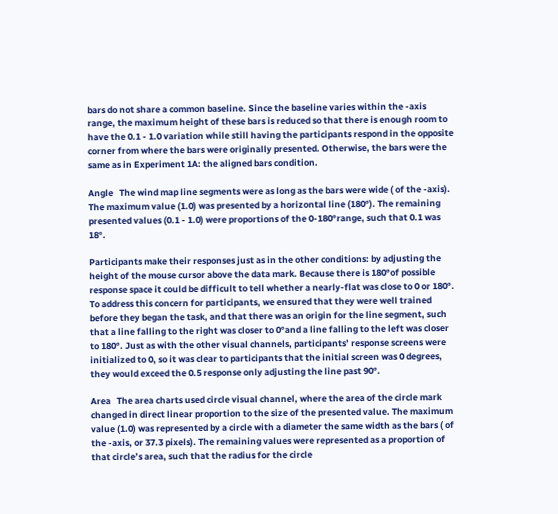bars do not share a common baseline. Since the baseline varies within the -axis range, the maximum height of these bars is reduced so that there is enough room to have the 0.1 - 1.0 variation while still having the participants respond in the opposite corner from where the bars were originally presented. Otherwise, the bars were the same as in Experiment 1A: the aligned bars condition.

Angle   The wind map line segments were as long as the bars were wide ( of the -axis). The maximum value (1.0) was presented by a horizontal line (180°). The remaining presented values (0.1 - 1.0) were proportions of the 0-180°range, such that 0.1 was 18°.

Participants make their responses just as in the other conditions: by adjusting the height of the mouse cursor above the data mark. Because there is 180°of possible response space it could be difficult to tell whether a nearly-flat was close to 0 or 180°. To address this concern for participants, we ensured that they were well trained before they began the task, and that there was an origin for the line segment, such that a line falling to the right was closer to 0°and a line falling to the left was closer to 180°. Just as with the other visual channels, participants’ response screens were initialized to 0, so it was clear to participants that the initial screen was 0 degrees, they would exceed the 0.5 response only adjusting the line past 90°.

Area   The area charts used circle visual channel, where the area of the circle mark changed in direct linear proportion to the size of the presented value. The maximum value (1.0) was represented by a circle with a diameter the same width as the bars ( of the -axis, or 37.3 pixels). The remaining values were represented as a proportion of that circle’s area, such that the radius for the circle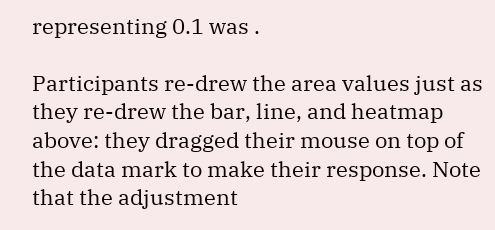representing 0.1 was .

Participants re-drew the area values just as they re-drew the bar, line, and heatmap above: they dragged their mouse on top of the data mark to make their response. Note that the adjustment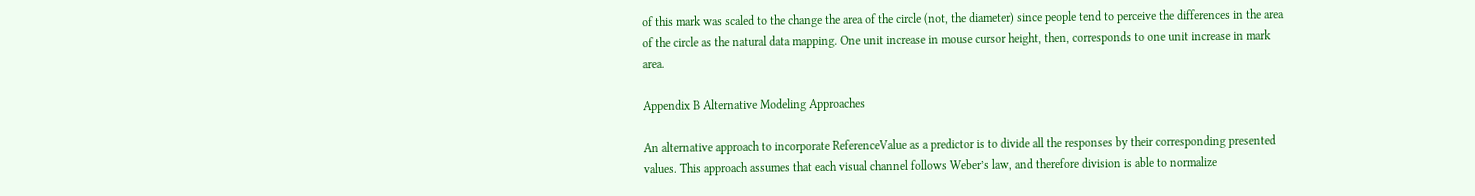of this mark was scaled to the change the area of the circle (not, the diameter) since people tend to perceive the differences in the area of the circle as the natural data mapping. One unit increase in mouse cursor height, then, corresponds to one unit increase in mark area.

Appendix B Alternative Modeling Approaches

An alternative approach to incorporate ReferenceValue as a predictor is to divide all the responses by their corresponding presented values. This approach assumes that each visual channel follows Weber’s law, and therefore division is able to normalize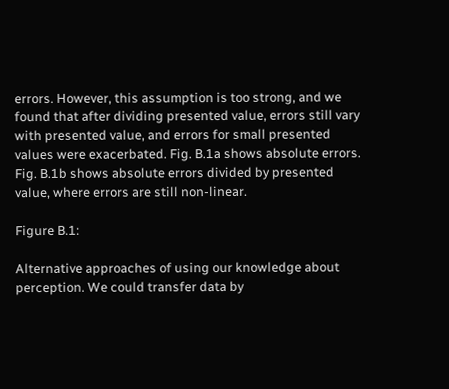errors. However, this assumption is too strong, and we found that after dividing presented value, errors still vary with presented value, and errors for small presented values were exacerbated. Fig. B.1a shows absolute errors. Fig. B.1b shows absolute errors divided by presented value, where errors are still non-linear.

Figure B.1:

Alternative approaches of using our knowledge about perception. We could transfer data by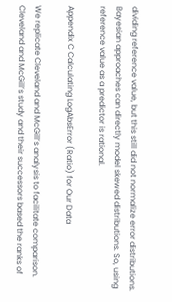dividing reference value, but this still did not normalize error distributions. Bayesian approaches can directly model skewed distributions. So, using reference value as a predictor is rational.

Appendix C Calculating LogAbsError (Ratio) for Our Data

We replicate Cleveland and McGill’s analysis to facilitate comparison. Cleveland and McGill’s study and their successors based the ranks of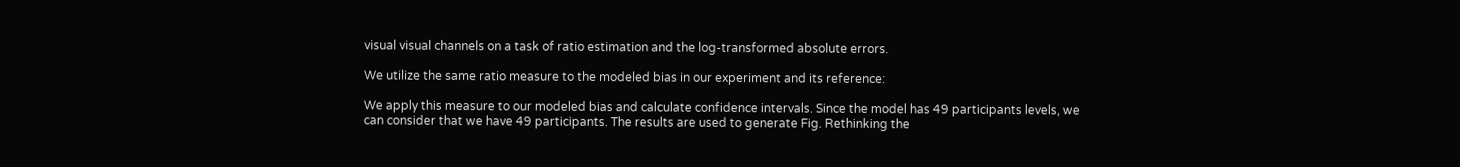visual visual channels on a task of ratio estimation and the log-transformed absolute errors.

We utilize the same ratio measure to the modeled bias in our experiment and its reference:

We apply this measure to our modeled bias and calculate confidence intervals. Since the model has 49 participants levels, we can consider that we have 49 participants. The results are used to generate Fig. Rethinking the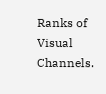Ranks of Visual Channels.